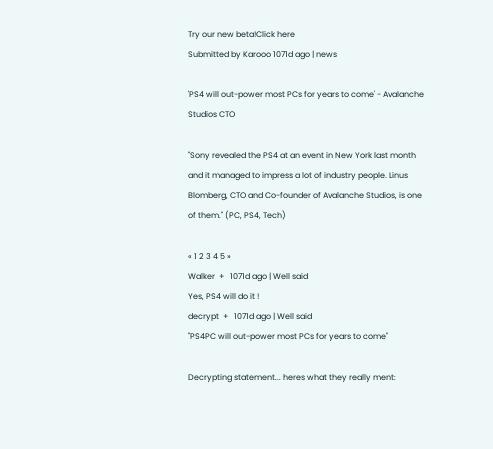Try our new beta!Click here
Submitted by Karooo 1071d ago | news

'PS4 will out-power most PCs for years to come' - Avalanche Studios CTO

"Sony revealed the PS4 at an event in New York last month and it managed to impress a lot of industry people. Linus Blomberg, CTO and Co-founder of Avalanche Studios, is one of them." (PC, PS4, Tech)

« 1 2 3 4 5 »
Walker  +   1071d ago | Well said
Yes, PS4 will do it !
decrypt  +   1071d ago | Well said
"PS4PC will out-power most PCs for years to come"

Decrypting statement... heres what they really ment: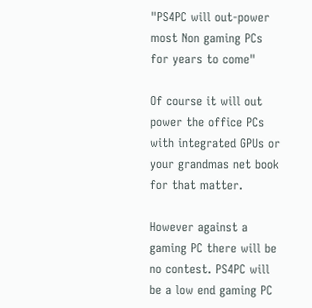"PS4PC will out-power most Non gaming PCs for years to come"

Of course it will out power the office PCs with integrated GPUs or your grandmas net book for that matter.

However against a gaming PC there will be no contest. PS4PC will be a low end gaming PC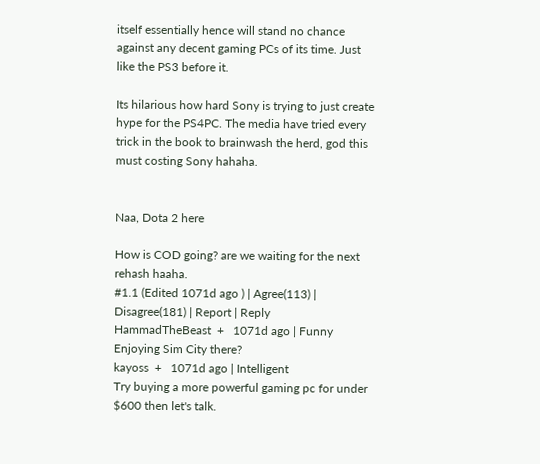itself essentially hence will stand no chance against any decent gaming PCs of its time. Just like the PS3 before it.

Its hilarious how hard Sony is trying to just create hype for the PS4PC. The media have tried every trick in the book to brainwash the herd, god this must costing Sony hahaha.


Naa, Dota 2 here

How is COD going? are we waiting for the next rehash haaha.
#1.1 (Edited 1071d ago ) | Agree(113) | Disagree(181) | Report | Reply
HammadTheBeast  +   1071d ago | Funny
Enjoying Sim City there?
kayoss  +   1071d ago | Intelligent
Try buying a more powerful gaming pc for under $600 then let's talk.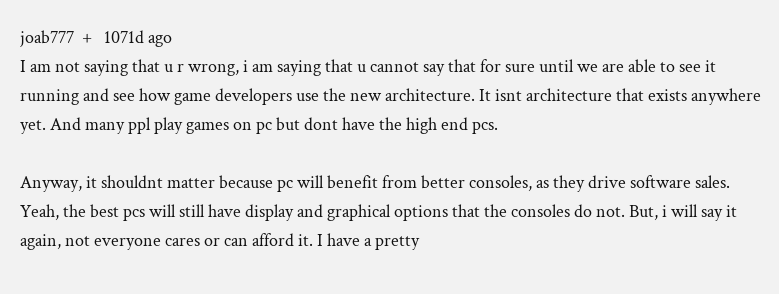joab777  +   1071d ago
I am not saying that u r wrong, i am saying that u cannot say that for sure until we are able to see it running and see how game developers use the new architecture. It isnt architecture that exists anywhere yet. And many ppl play games on pc but dont have the high end pcs.

Anyway, it shouldnt matter because pc will benefit from better consoles, as they drive software sales. Yeah, the best pcs will still have display and graphical options that the consoles do not. But, i will say it again, not everyone cares or can afford it. I have a pretty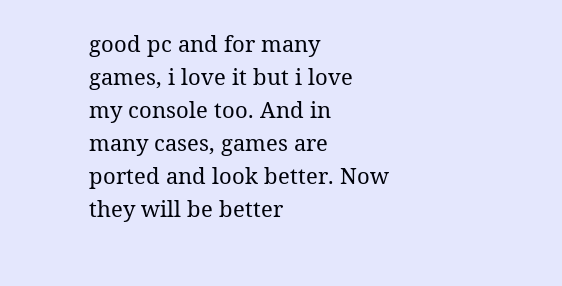good pc and for many games, i love it but i love my console too. And in many cases, games are ported and look better. Now they will be better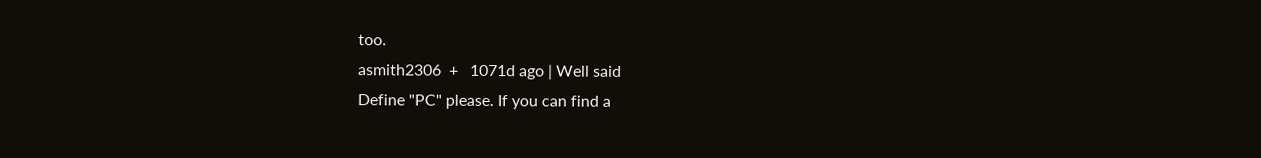too.
asmith2306  +   1071d ago | Well said
Define "PC" please. If you can find a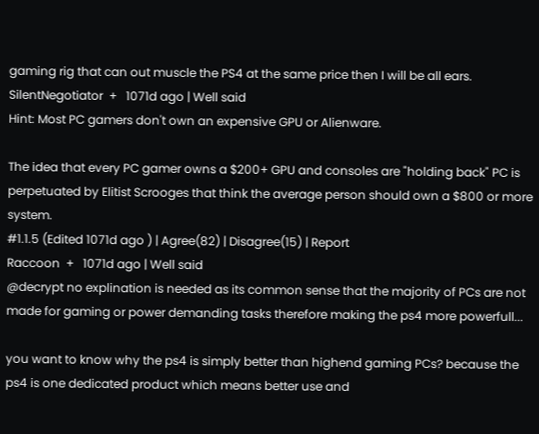gaming rig that can out muscle the PS4 at the same price then I will be all ears.
SilentNegotiator  +   1071d ago | Well said
Hint: Most PC gamers don't own an expensive GPU or Alienware.

The idea that every PC gamer owns a $200+ GPU and consoles are "holding back" PC is perpetuated by Elitist Scrooges that think the average person should own a $800 or more system.
#1.1.5 (Edited 1071d ago ) | Agree(82) | Disagree(15) | Report
Raccoon  +   1071d ago | Well said
@decrypt no explination is needed as its common sense that the majority of PCs are not made for gaming or power demanding tasks therefore making the ps4 more powerfull...

you want to know why the ps4 is simply better than highend gaming PCs? because the ps4 is one dedicated product which means better use and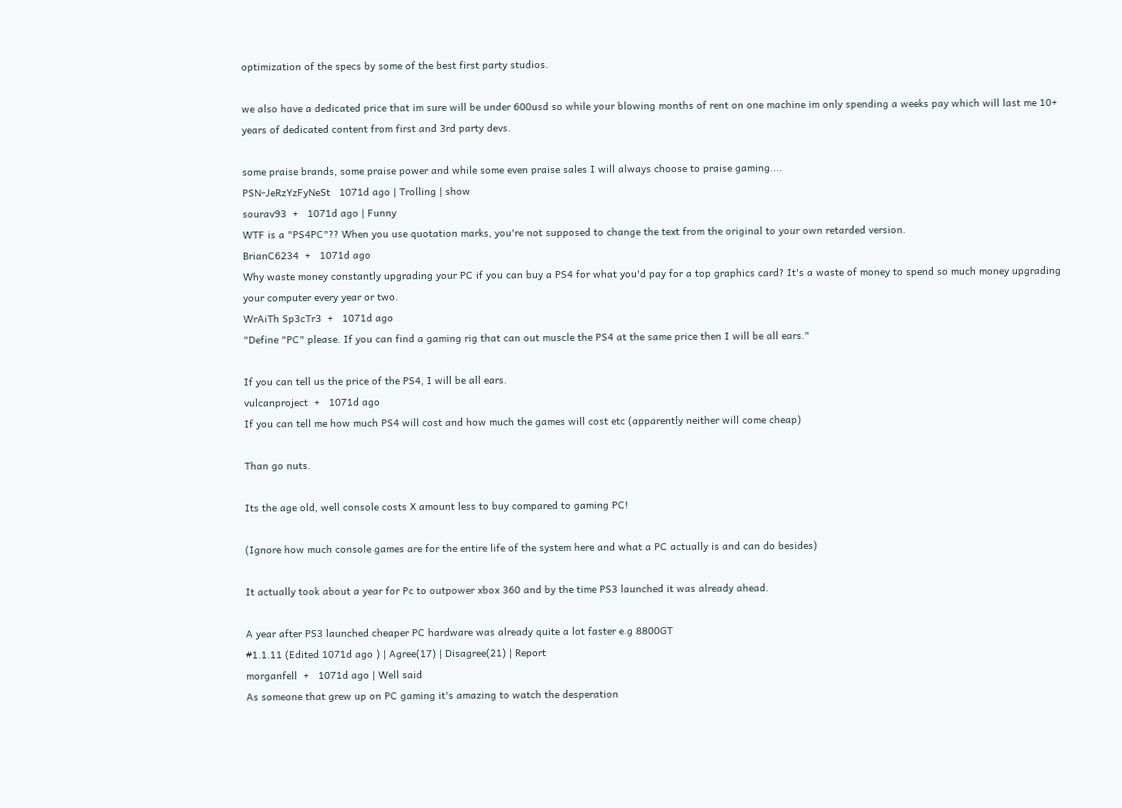optimization of the specs by some of the best first party studios.

we also have a dedicated price that im sure will be under 600usd so while your blowing months of rent on one machine im only spending a weeks pay which will last me 10+ years of dedicated content from first and 3rd party devs.

some praise brands, some praise power and while some even praise sales I will always choose to praise gaming....
PSN-JeRzYzFyNeSt   1071d ago | Trolling | show
sourav93  +   1071d ago | Funny
WTF is a "PS4PC"?? When you use quotation marks, you're not supposed to change the text from the original to your own retarded version.
BrianC6234  +   1071d ago
Why waste money constantly upgrading your PC if you can buy a PS4 for what you'd pay for a top graphics card? It's a waste of money to spend so much money upgrading your computer every year or two.
WrAiTh Sp3cTr3  +   1071d ago
"Define "PC" please. If you can find a gaming rig that can out muscle the PS4 at the same price then I will be all ears."

If you can tell us the price of the PS4, I will be all ears.
vulcanproject  +   1071d ago
If you can tell me how much PS4 will cost and how much the games will cost etc (apparently neither will come cheap)

Than go nuts.

Its the age old, well console costs X amount less to buy compared to gaming PC!

(Ignore how much console games are for the entire life of the system here and what a PC actually is and can do besides)

It actually took about a year for Pc to outpower xbox 360 and by the time PS3 launched it was already ahead.

A year after PS3 launched cheaper PC hardware was already quite a lot faster e.g 8800GT
#1.1.11 (Edited 1071d ago ) | Agree(17) | Disagree(21) | Report
morganfell  +   1071d ago | Well said
As someone that grew up on PC gaming it's amazing to watch the desperation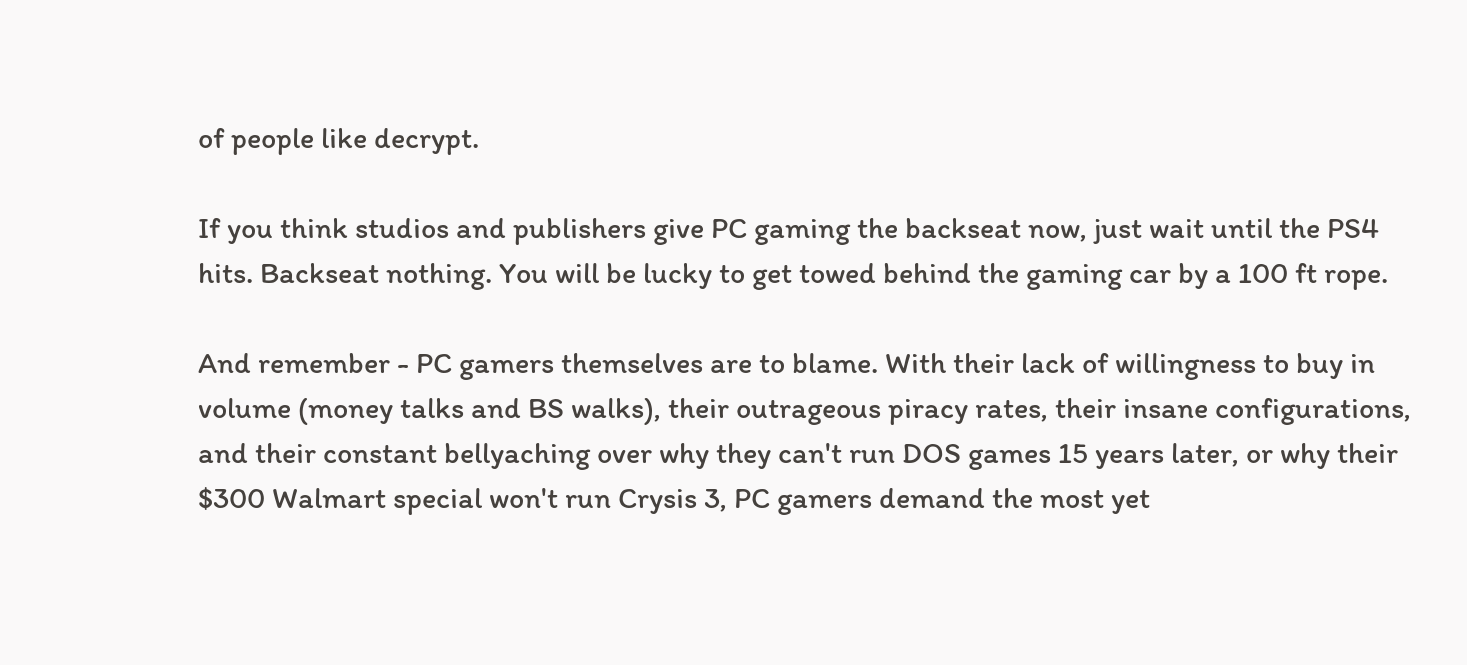of people like decrypt.

If you think studios and publishers give PC gaming the backseat now, just wait until the PS4 hits. Backseat nothing. You will be lucky to get towed behind the gaming car by a 100 ft rope.

And remember - PC gamers themselves are to blame. With their lack of willingness to buy in volume (money talks and BS walks), their outrageous piracy rates, their insane configurations, and their constant bellyaching over why they can't run DOS games 15 years later, or why their $300 Walmart special won't run Crysis 3, PC gamers demand the most yet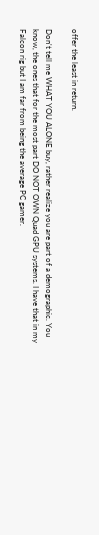offer the least in return.

Don't tell me WHAT YOU ALONE buy, rather realize you are part of a demographic. You know, the ones that for the most part DO NOT OWN Quad GPU systems. I have that in my Falcon rig but I am far from being the average PC gamer.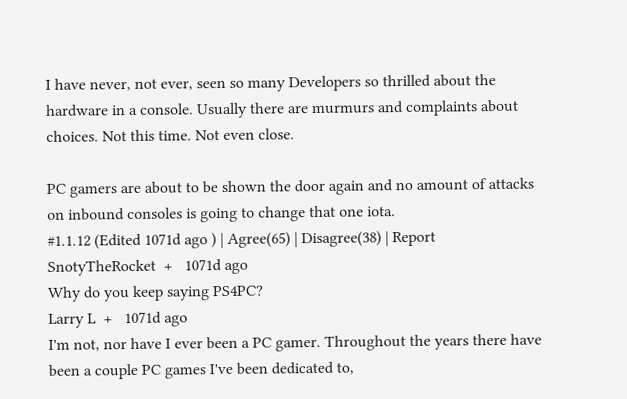I have never, not ever, seen so many Developers so thrilled about the hardware in a console. Usually there are murmurs and complaints about choices. Not this time. Not even close.

PC gamers are about to be shown the door again and no amount of attacks on inbound consoles is going to change that one iota.
#1.1.12 (Edited 1071d ago ) | Agree(65) | Disagree(38) | Report
SnotyTheRocket  +   1071d ago
Why do you keep saying PS4PC?
Larry L  +   1071d ago
I'm not, nor have I ever been a PC gamer. Throughout the years there have been a couple PC games I've been dedicated to,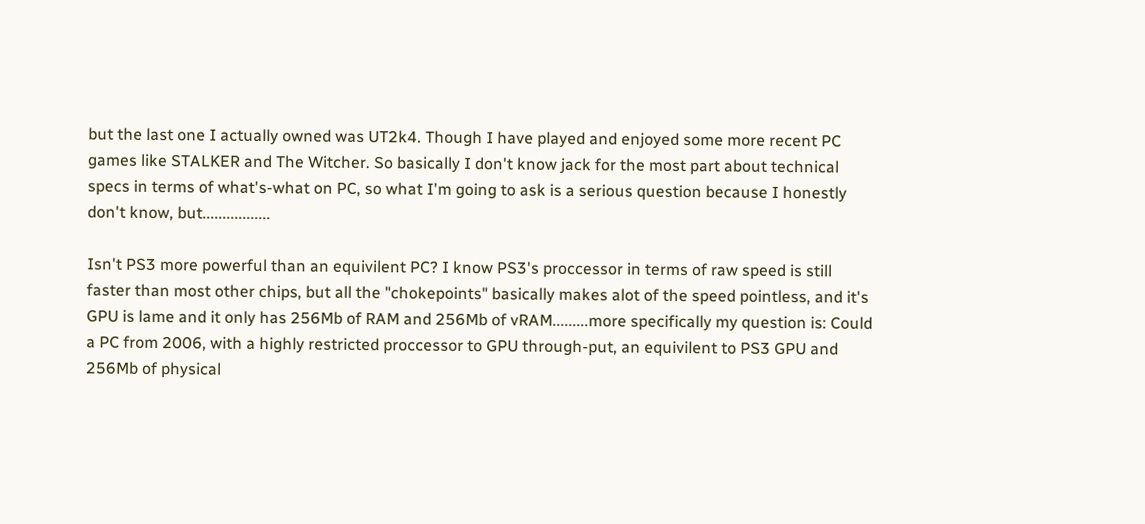but the last one I actually owned was UT2k4. Though I have played and enjoyed some more recent PC games like STALKER and The Witcher. So basically I don't know jack for the most part about technical specs in terms of what's-what on PC, so what I'm going to ask is a serious question because I honestly don't know, but.................

Isn't PS3 more powerful than an equivilent PC? I know PS3's proccessor in terms of raw speed is still faster than most other chips, but all the "chokepoints" basically makes alot of the speed pointless, and it's GPU is lame and it only has 256Mb of RAM and 256Mb of vRAM.........more specifically my question is: Could a PC from 2006, with a highly restricted proccessor to GPU through-put, an equivilent to PS3 GPU and 256Mb of physical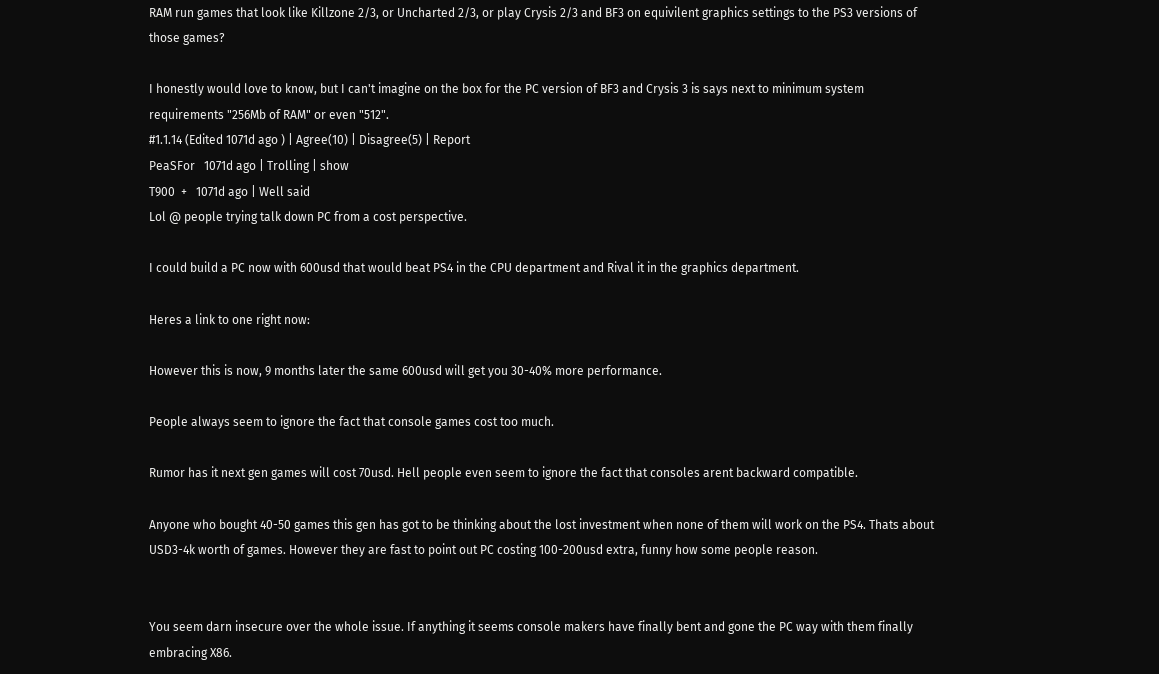RAM run games that look like Killzone 2/3, or Uncharted 2/3, or play Crysis 2/3 and BF3 on equivilent graphics settings to the PS3 versions of those games?

I honestly would love to know, but I can't imagine on the box for the PC version of BF3 and Crysis 3 is says next to minimum system requirements "256Mb of RAM" or even "512".
#1.1.14 (Edited 1071d ago ) | Agree(10) | Disagree(5) | Report
PeaSFor   1071d ago | Trolling | show
T900  +   1071d ago | Well said
Lol @ people trying talk down PC from a cost perspective.

I could build a PC now with 600usd that would beat PS4 in the CPU department and Rival it in the graphics department.

Heres a link to one right now:

However this is now, 9 months later the same 600usd will get you 30-40% more performance.

People always seem to ignore the fact that console games cost too much.

Rumor has it next gen games will cost 70usd. Hell people even seem to ignore the fact that consoles arent backward compatible.

Anyone who bought 40-50 games this gen has got to be thinking about the lost investment when none of them will work on the PS4. Thats about USD3-4k worth of games. However they are fast to point out PC costing 100-200usd extra, funny how some people reason.


You seem darn insecure over the whole issue. If anything it seems console makers have finally bent and gone the PC way with them finally embracing X86.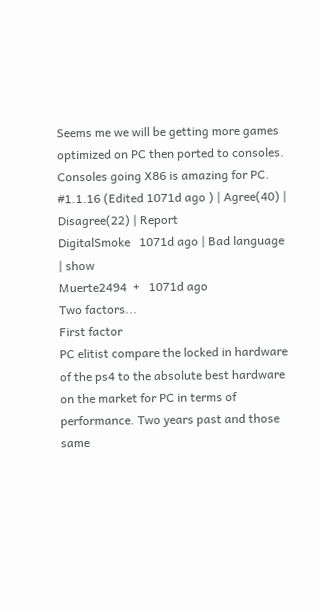Seems me we will be getting more games optimized on PC then ported to consoles. Consoles going X86 is amazing for PC.
#1.1.16 (Edited 1071d ago ) | Agree(40) | Disagree(22) | Report
DigitalSmoke   1071d ago | Bad language | show
Muerte2494  +   1071d ago
Two factors...
First factor
PC elitist compare the locked in hardware of the ps4 to the absolute best hardware on the market for PC in terms of performance. Two years past and those same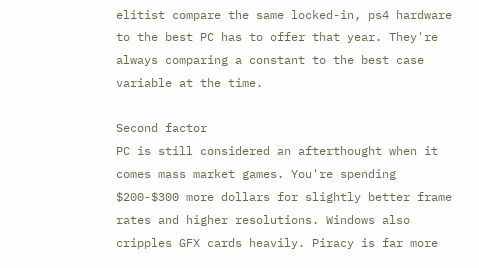elitist compare the same locked-in, ps4 hardware to the best PC has to offer that year. They're always comparing a constant to the best case variable at the time.

Second factor
PC is still considered an afterthought when it comes mass market games. You're spending $200-$300 more dollars for slightly better frame rates and higher resolutions. Windows also cripples GFX cards heavily. Piracy is far more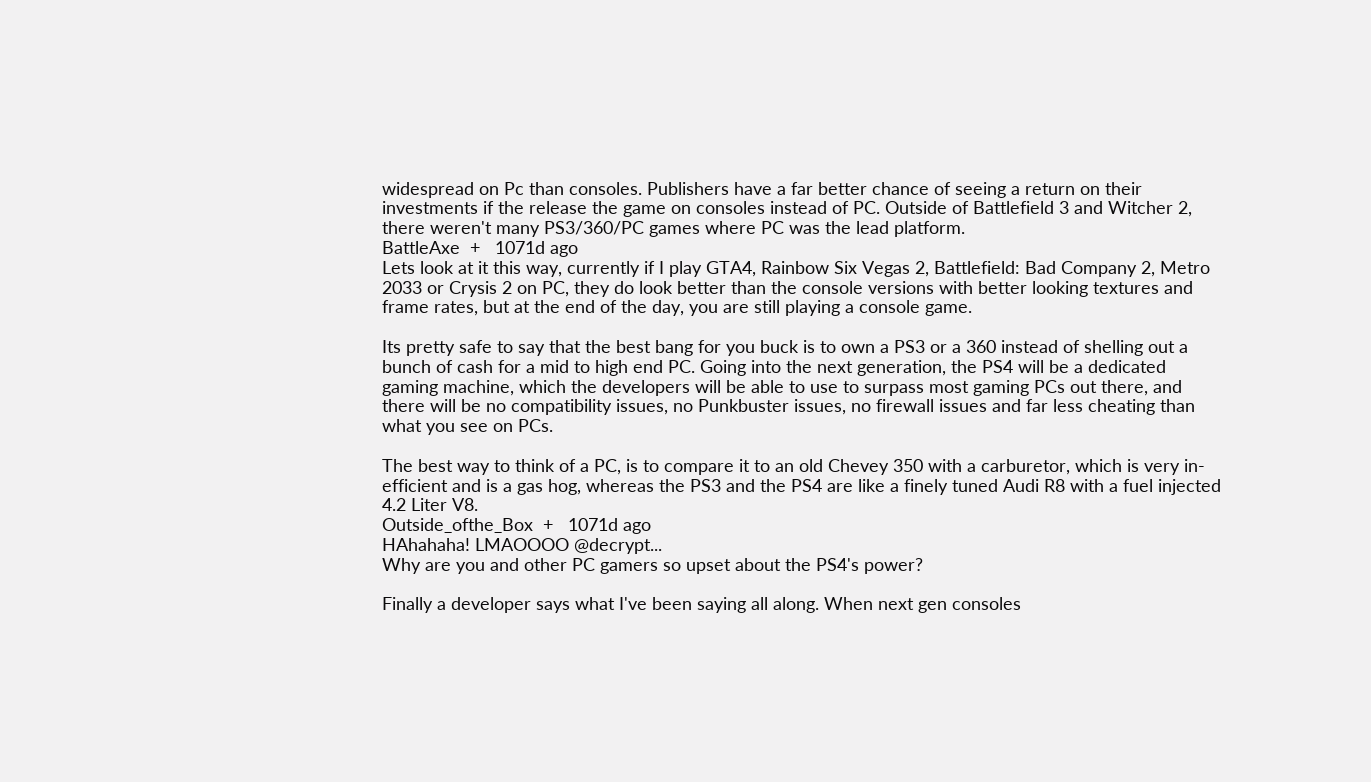widespread on Pc than consoles. Publishers have a far better chance of seeing a return on their investments if the release the game on consoles instead of PC. Outside of Battlefield 3 and Witcher 2, there weren't many PS3/360/PC games where PC was the lead platform.
BattleAxe  +   1071d ago
Lets look at it this way, currently if I play GTA4, Rainbow Six Vegas 2, Battlefield: Bad Company 2, Metro 2033 or Crysis 2 on PC, they do look better than the console versions with better looking textures and frame rates, but at the end of the day, you are still playing a console game.

Its pretty safe to say that the best bang for you buck is to own a PS3 or a 360 instead of shelling out a bunch of cash for a mid to high end PC. Going into the next generation, the PS4 will be a dedicated gaming machine, which the developers will be able to use to surpass most gaming PCs out there, and there will be no compatibility issues, no Punkbuster issues, no firewall issues and far less cheating than what you see on PCs.

The best way to think of a PC, is to compare it to an old Chevey 350 with a carburetor, which is very in-efficient and is a gas hog, whereas the PS3 and the PS4 are like a finely tuned Audi R8 with a fuel injected 4.2 Liter V8.
Outside_ofthe_Box  +   1071d ago
HAhahaha! LMAOOOO @decrypt...
Why are you and other PC gamers so upset about the PS4's power?

Finally a developer says what I've been saying all along. When next gen consoles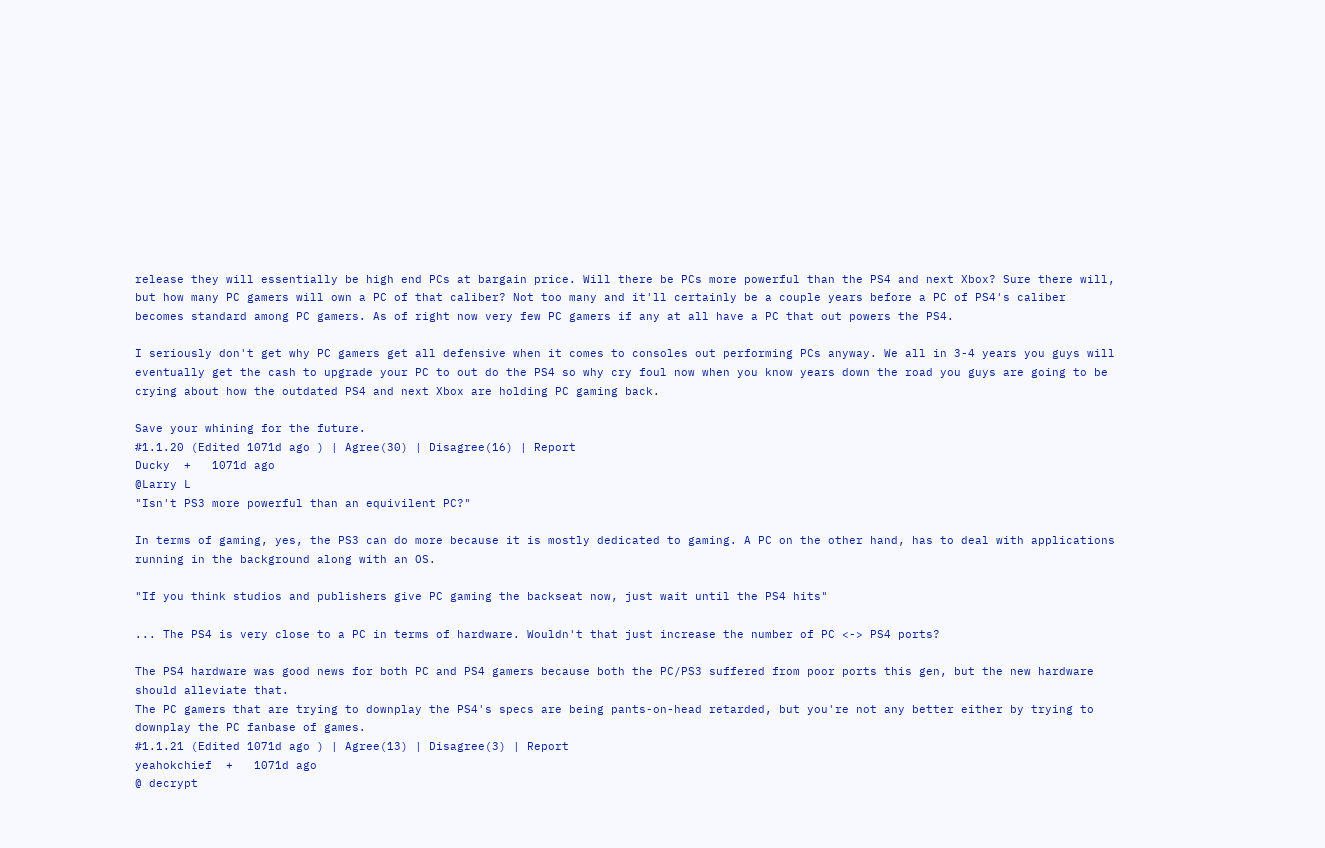release they will essentially be high end PCs at bargain price. Will there be PCs more powerful than the PS4 and next Xbox? Sure there will, but how many PC gamers will own a PC of that caliber? Not too many and it'll certainly be a couple years before a PC of PS4's caliber becomes standard among PC gamers. As of right now very few PC gamers if any at all have a PC that out powers the PS4.

I seriously don't get why PC gamers get all defensive when it comes to consoles out performing PCs anyway. We all in 3-4 years you guys will eventually get the cash to upgrade your PC to out do the PS4 so why cry foul now when you know years down the road you guys are going to be crying about how the outdated PS4 and next Xbox are holding PC gaming back.

Save your whining for the future.
#1.1.20 (Edited 1071d ago ) | Agree(30) | Disagree(16) | Report
Ducky  +   1071d ago
@Larry L
"Isn't PS3 more powerful than an equivilent PC?"

In terms of gaming, yes, the PS3 can do more because it is mostly dedicated to gaming. A PC on the other hand, has to deal with applications running in the background along with an OS.

"If you think studios and publishers give PC gaming the backseat now, just wait until the PS4 hits"

... The PS4 is very close to a PC in terms of hardware. Wouldn't that just increase the number of PC <-> PS4 ports?

The PS4 hardware was good news for both PC and PS4 gamers because both the PC/PS3 suffered from poor ports this gen, but the new hardware should alleviate that.
The PC gamers that are trying to downplay the PS4's specs are being pants-on-head retarded, but you're not any better either by trying to downplay the PC fanbase of games.
#1.1.21 (Edited 1071d ago ) | Agree(13) | Disagree(3) | Report
yeahokchief  +   1071d ago
@ decrypt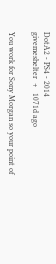DotA2 - PS4 - 2014
givemeshelter  +   1071d ago

You work for Sony Morgan so your point of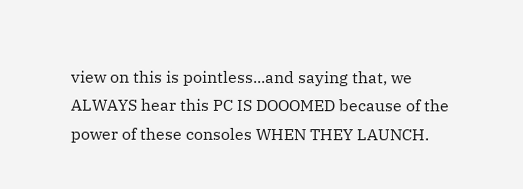view on this is pointless...and saying that, we ALWAYS hear this PC IS DOOOMED because of the power of these consoles WHEN THEY LAUNCH.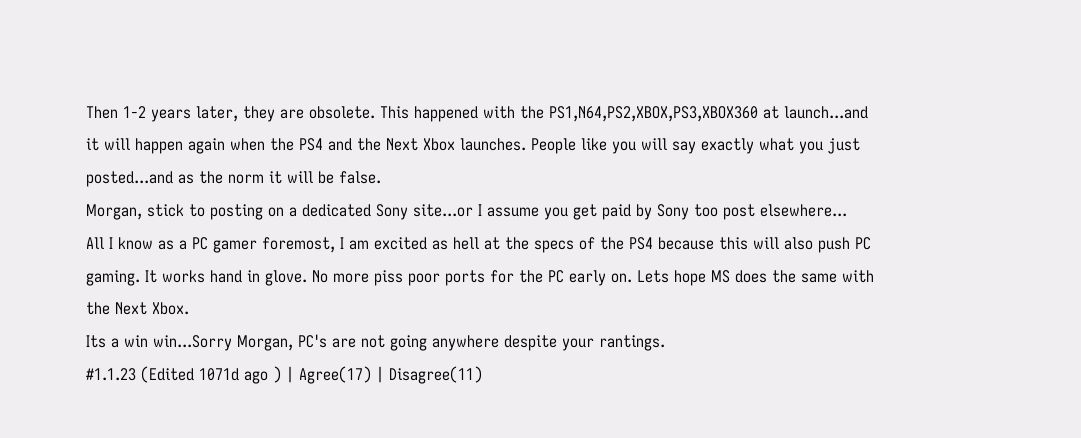Then 1-2 years later, they are obsolete. This happened with the PS1,N64,PS2,XBOX,PS3,XBOX360 at launch...and it will happen again when the PS4 and the Next Xbox launches. People like you will say exactly what you just posted...and as the norm it will be false.
Morgan, stick to posting on a dedicated Sony site...or I assume you get paid by Sony too post elsewhere...
All I know as a PC gamer foremost, I am excited as hell at the specs of the PS4 because this will also push PC gaming. It works hand in glove. No more piss poor ports for the PC early on. Lets hope MS does the same with the Next Xbox.
Its a win win...Sorry Morgan, PC's are not going anywhere despite your rantings.
#1.1.23 (Edited 1071d ago ) | Agree(17) | Disagree(11)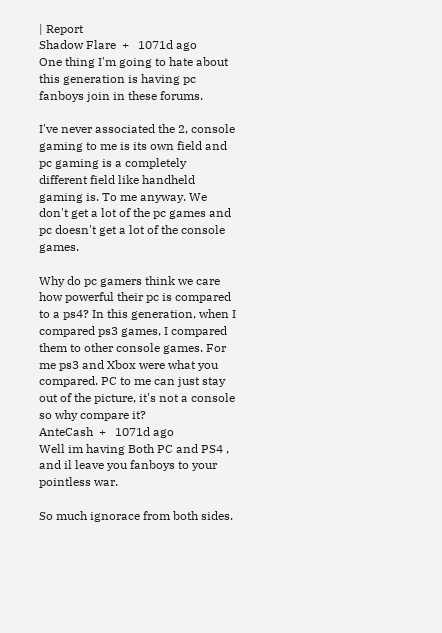| Report
Shadow Flare  +   1071d ago
One thing I'm going to hate about this generation is having pc fanboys join in these forums.

I've never associated the 2, console gaming to me is its own field and pc gaming is a completely different field like handheld gaming is. To me anyway. We don't get a lot of the pc games and pc doesn't get a lot of the console games.

Why do pc gamers think we care how powerful their pc is compared to a ps4? In this generation, when I compared ps3 games, I compared them to other console games. For me ps3 and Xbox were what you compared. PC to me can just stay out of the picture, it's not a console so why compare it?
AnteCash  +   1071d ago
Well im having Both PC and PS4 , and il leave you fanboys to your pointless war.

So much ignorace from both sides.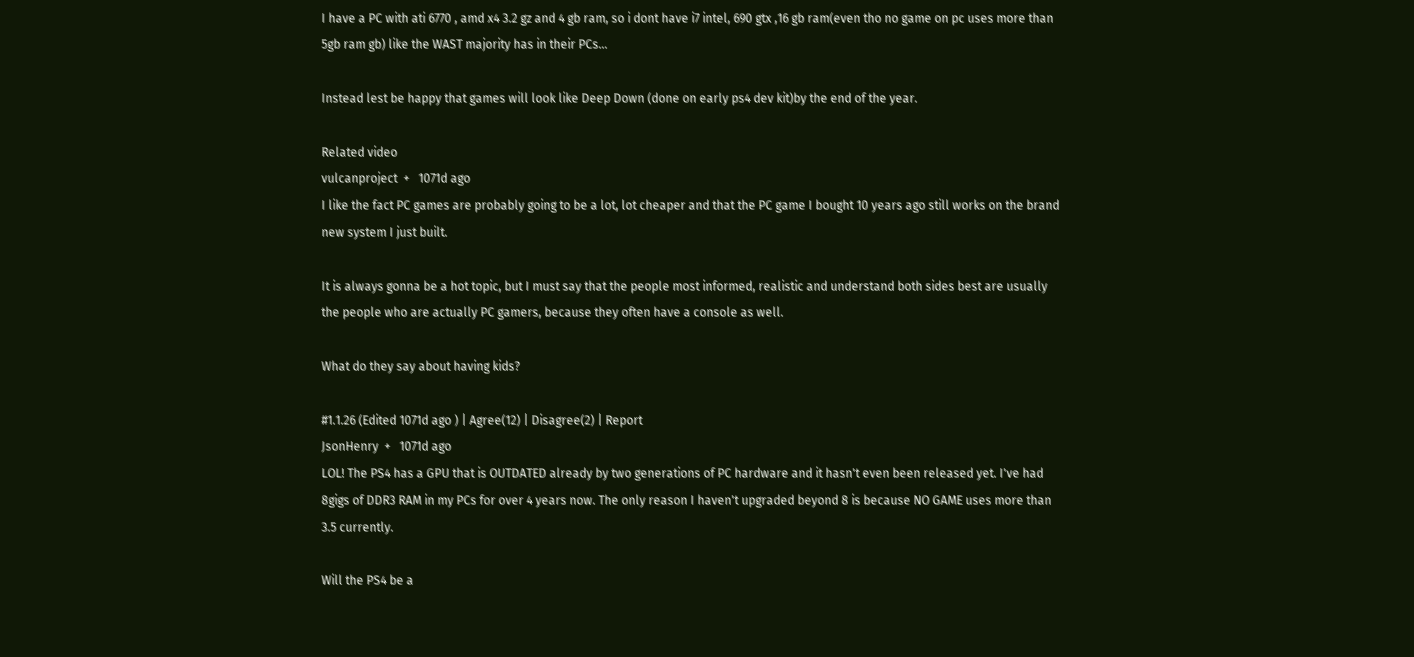I have a PC with ati 6770 , amd x4 3.2 gz and 4 gb ram, so i dont have i7 intel, 690 gtx ,16 gb ram(even tho no game on pc uses more than 5gb ram gb) like the WAST majority has in their PCs...

Instead lest be happy that games will look like Deep Down (done on early ps4 dev kit)by the end of the year.

Related video
vulcanproject  +   1071d ago
I like the fact PC games are probably going to be a lot, lot cheaper and that the PC game I bought 10 years ago still works on the brand new system I just built.

It is always gonna be a hot topic, but I must say that the people most informed, realistic and understand both sides best are usually the people who are actually PC gamers, because they often have a console as well.

What do they say about having kids?

#1.1.26 (Edited 1071d ago ) | Agree(12) | Disagree(2) | Report
JsonHenry  +   1071d ago
LOL! The PS4 has a GPU that is OUTDATED already by two generations of PC hardware and it hasn't even been released yet. I've had 8gigs of DDR3 RAM in my PCs for over 4 years now. The only reason I haven't upgraded beyond 8 is because NO GAME uses more than 3.5 currently.

Will the PS4 be a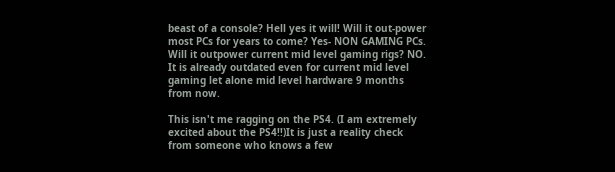beast of a console? Hell yes it will! Will it out-power most PCs for years to come? Yes- NON GAMING PCs. Will it outpower current mid level gaming rigs? NO. It is already outdated even for current mid level gaming let alone mid level hardware 9 months from now.

This isn't me ragging on the PS4. (I am extremely excited about the PS4!!)It is just a reality check from someone who knows a few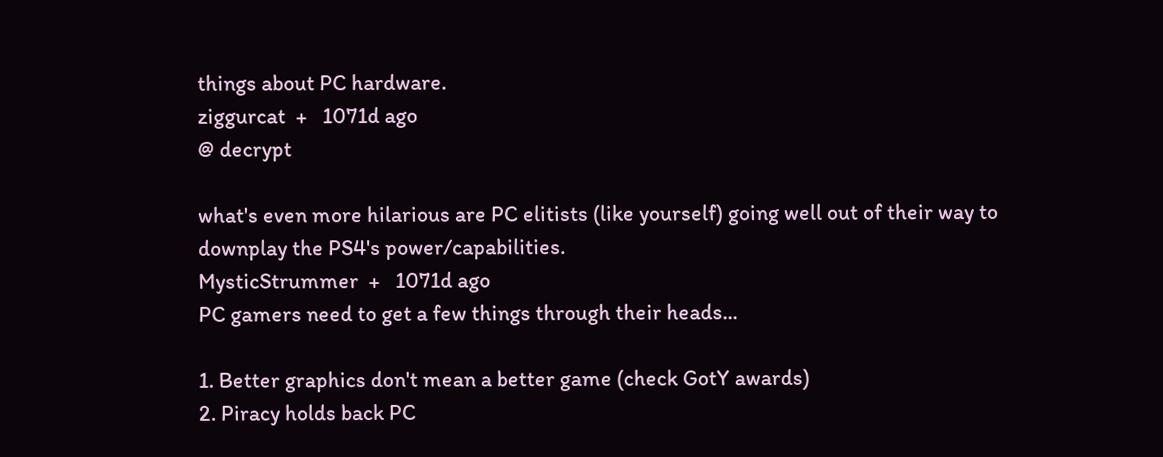things about PC hardware.
ziggurcat  +   1071d ago
@ decrypt

what's even more hilarious are PC elitists (like yourself) going well out of their way to downplay the PS4's power/capabilities.
MysticStrummer  +   1071d ago
PC gamers need to get a few things through their heads...

1. Better graphics don't mean a better game (check GotY awards)
2. Piracy holds back PC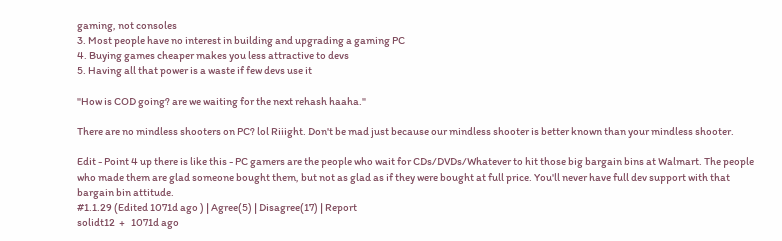gaming, not consoles
3. Most people have no interest in building and upgrading a gaming PC
4. Buying games cheaper makes you less attractive to devs
5. Having all that power is a waste if few devs use it

"How is COD going? are we waiting for the next rehash haaha."

There are no mindless shooters on PC? lol Riiight. Don't be mad just because our mindless shooter is better known than your mindless shooter.

Edit - Point 4 up there is like this - PC gamers are the people who wait for CDs/DVDs/Whatever to hit those big bargain bins at Walmart. The people who made them are glad someone bought them, but not as glad as if they were bought at full price. You'll never have full dev support with that bargain bin attitude.
#1.1.29 (Edited 1071d ago ) | Agree(5) | Disagree(17) | Report
solidt12  +   1071d ago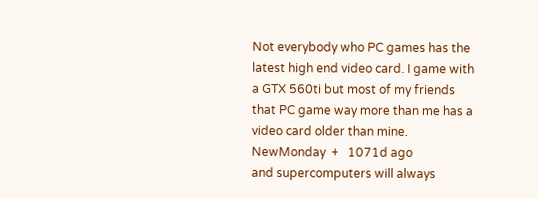Not everybody who PC games has the latest high end video card. I game with a GTX 560ti but most of my friends that PC game way more than me has a video card older than mine.
NewMonday  +   1071d ago
and supercomputers will always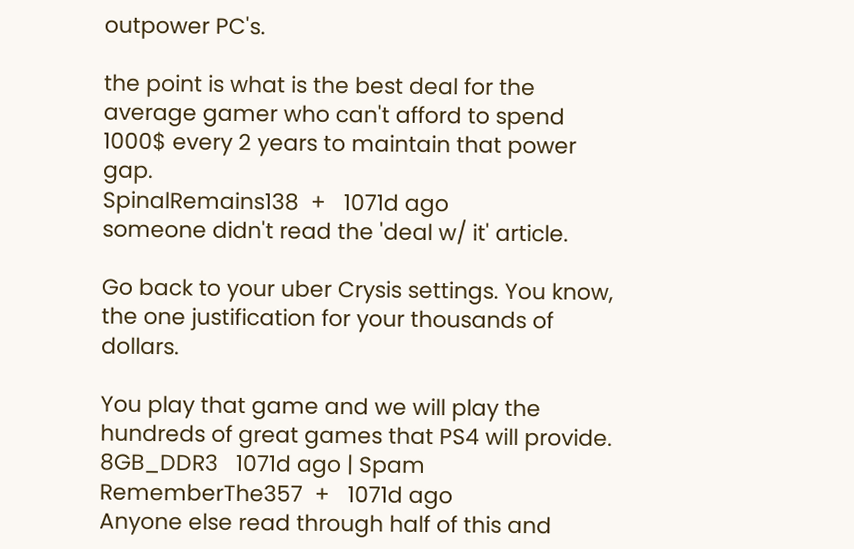outpower PC's.

the point is what is the best deal for the average gamer who can't afford to spend 1000$ every 2 years to maintain that power gap.
SpinalRemains138  +   1071d ago
someone didn't read the 'deal w/ it' article.

Go back to your uber Crysis settings. You know, the one justification for your thousands of dollars.

You play that game and we will play the hundreds of great games that PS4 will provide.
8GB_DDR3   1071d ago | Spam
RememberThe357  +   1071d ago
Anyone else read through half of this and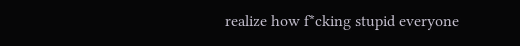realize how f*cking stupid everyone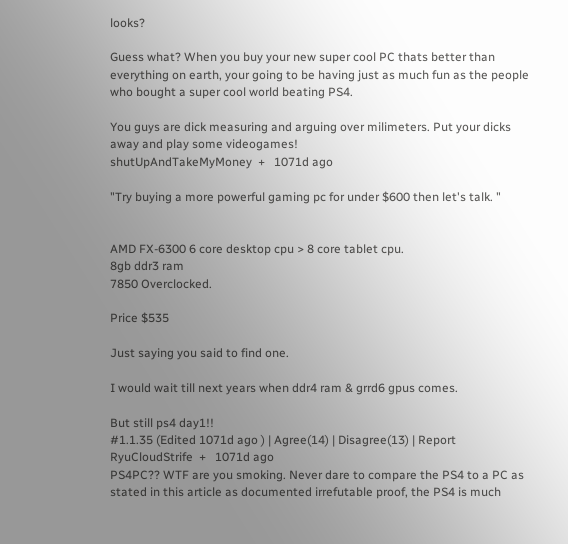looks?

Guess what? When you buy your new super cool PC thats better than everything on earth, your going to be having just as much fun as the people who bought a super cool world beating PS4.

You guys are dick measuring and arguing over milimeters. Put your dicks away and play some videogames!
shutUpAndTakeMyMoney  +   1071d ago

"Try buying a more powerful gaming pc for under $600 then let's talk. "


AMD FX-6300 6 core desktop cpu > 8 core tablet cpu.
8gb ddr3 ram
7850 Overclocked.

Price $535

Just saying you said to find one.

I would wait till next years when ddr4 ram & grrd6 gpus comes.

But still ps4 day1!!
#1.1.35 (Edited 1071d ago ) | Agree(14) | Disagree(13) | Report
RyuCloudStrife  +   1071d ago
PS4PC?? WTF are you smoking. Never dare to compare the PS4 to a PC as stated in this article as documented irrefutable proof, the PS4 is much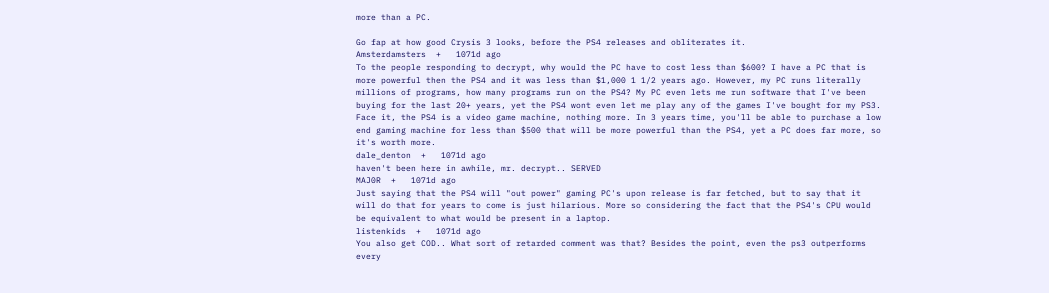more than a PC.

Go fap at how good Crysis 3 looks, before the PS4 releases and obliterates it.
Amsterdamsters  +   1071d ago
To the people responding to decrypt, why would the PC have to cost less than $600? I have a PC that is more powerful then the PS4 and it was less than $1,000 1 1/2 years ago. However, my PC runs literally millions of programs, how many programs run on the PS4? My PC even lets me run software that I've been buying for the last 20+ years, yet the PS4 wont even let me play any of the games I've bought for my PS3. Face it, the PS4 is a video game machine, nothing more. In 3 years time, you'll be able to purchase a low end gaming machine for less than $500 that will be more powerful than the PS4, yet a PC does far more, so it's worth more.
dale_denton  +   1071d ago
haven't been here in awhile, mr. decrypt.. SERVED
MAJ0R  +   1071d ago
Just saying that the PS4 will "out power" gaming PC's upon release is far fetched, but to say that it will do that for years to come is just hilarious. More so considering the fact that the PS4's CPU would be equivalent to what would be present in a laptop.
listenkids  +   1071d ago
You also get COD.. What sort of retarded comment was that? Besides the point, even the ps3 outperforms every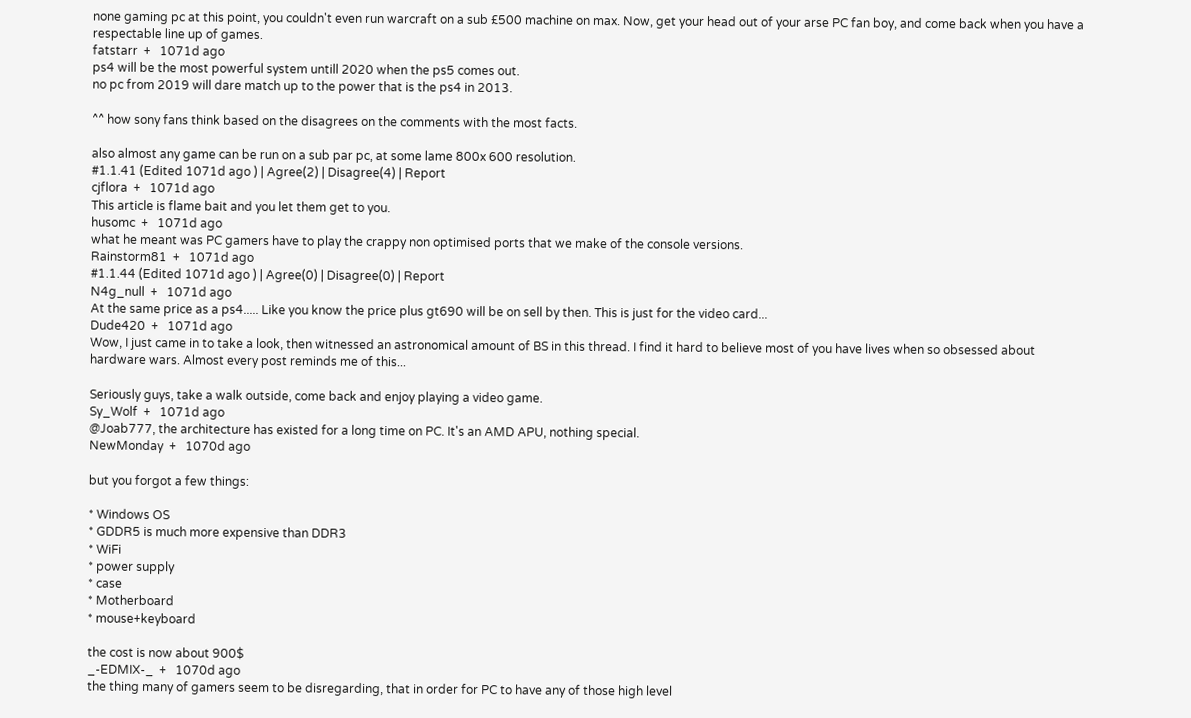none gaming pc at this point, you couldn't even run warcraft on a sub £500 machine on max. Now, get your head out of your arse PC fan boy, and come back when you have a respectable line up of games.
fatstarr  +   1071d ago
ps4 will be the most powerful system untill 2020 when the ps5 comes out.
no pc from 2019 will dare match up to the power that is the ps4 in 2013.

^^ how sony fans think based on the disagrees on the comments with the most facts.

also almost any game can be run on a sub par pc, at some lame 800x 600 resolution.
#1.1.41 (Edited 1071d ago ) | Agree(2) | Disagree(4) | Report
cjflora  +   1071d ago
This article is flame bait and you let them get to you.
husomc  +   1071d ago
what he meant was PC gamers have to play the crappy non optimised ports that we make of the console versions.
Rainstorm81  +   1071d ago
#1.1.44 (Edited 1071d ago ) | Agree(0) | Disagree(0) | Report
N4g_null  +   1071d ago
At the same price as a ps4..... Like you know the price plus gt690 will be on sell by then. This is just for the video card...
Dude420  +   1071d ago
Wow, I just came in to take a look, then witnessed an astronomical amount of BS in this thread. I find it hard to believe most of you have lives when so obsessed about hardware wars. Almost every post reminds me of this...

Seriously guys, take a walk outside, come back and enjoy playing a video game.
Sy_Wolf  +   1071d ago
@Joab777, the architecture has existed for a long time on PC. It's an AMD APU, nothing special.
NewMonday  +   1070d ago

but you forgot a few things:

* Windows OS
* GDDR5 is much more expensive than DDR3
* WiFi
* power supply
* case
* Motherboard
* mouse+keyboard

the cost is now about 900$
_-EDMIX-_  +   1070d ago
the thing many of gamers seem to be disregarding, that in order for PC to have any of those high level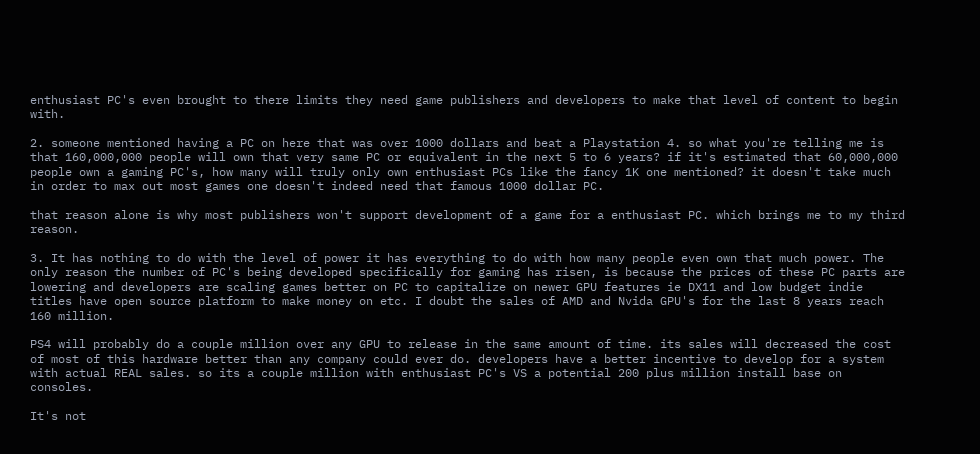enthusiast PC's even brought to there limits they need game publishers and developers to make that level of content to begin with.

2. someone mentioned having a PC on here that was over 1000 dollars and beat a Playstation 4. so what you're telling me is that 160,000,000 people will own that very same PC or equivalent in the next 5 to 6 years? if it's estimated that 60,000,000 people own a gaming PC's, how many will truly only own enthusiast PCs like the fancy 1K one mentioned? it doesn't take much in order to max out most games one doesn't indeed need that famous 1000 dollar PC.

that reason alone is why most publishers won't support development of a game for a enthusiast PC. which brings me to my third reason.

3. It has nothing to do with the level of power it has everything to do with how many people even own that much power. The only reason the number of PC's being developed specifically for gaming has risen, is because the prices of these PC parts are lowering and developers are scaling games better on PC to capitalize on newer GPU features ie DX11 and low budget indie titles have open source platform to make money on etc. I doubt the sales of AMD and Nvida GPU's for the last 8 years reach 160 million.

PS4 will probably do a couple million over any GPU to release in the same amount of time. its sales will decreased the cost of most of this hardware better than any company could ever do. developers have a better incentive to develop for a system with actual REAL sales. so its a couple million with enthusiast PC's VS a potential 200 plus million install base on consoles.

It's not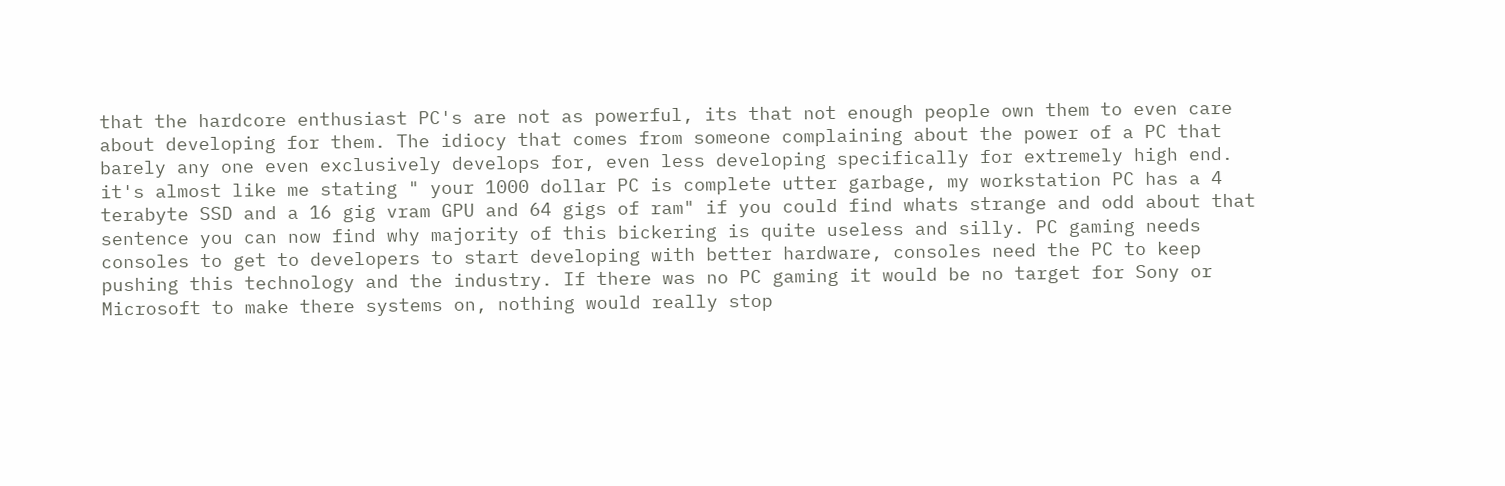that the hardcore enthusiast PC's are not as powerful, its that not enough people own them to even care about developing for them. The idiocy that comes from someone complaining about the power of a PC that barely any one even exclusively develops for, even less developing specifically for extremely high end. it's almost like me stating " your 1000 dollar PC is complete utter garbage, my workstation PC has a 4 terabyte SSD and a 16 gig vram GPU and 64 gigs of ram" if you could find whats strange and odd about that sentence you can now find why majority of this bickering is quite useless and silly. PC gaming needs consoles to get to developers to start developing with better hardware, consoles need the PC to keep pushing this technology and the industry. If there was no PC gaming it would be no target for Sony or Microsoft to make there systems on, nothing would really stop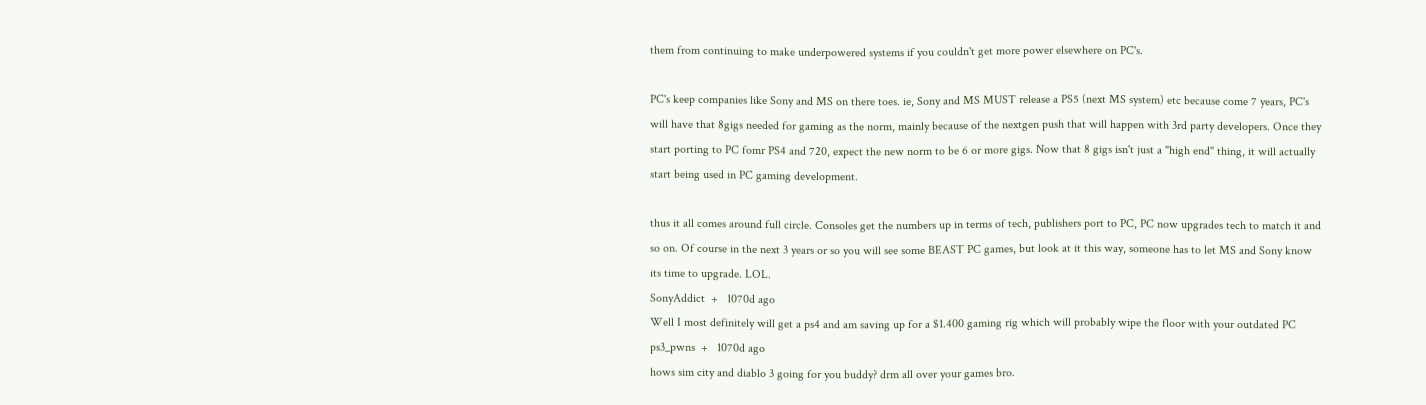them from continuing to make underpowered systems if you couldn't get more power elsewhere on PC's.

PC's keep companies like Sony and MS on there toes. ie, Sony and MS MUST release a PS5 (next MS system) etc because come 7 years, PC's will have that 8gigs needed for gaming as the norm, mainly because of the nextgen push that will happen with 3rd party developers. Once they start porting to PC fomr PS4 and 720, expect the new norm to be 6 or more gigs. Now that 8 gigs isn't just a "high end" thing, it will actually start being used in PC gaming development.

thus it all comes around full circle. Consoles get the numbers up in terms of tech, publishers port to PC, PC now upgrades tech to match it and so on. Of course in the next 3 years or so you will see some BEAST PC games, but look at it this way, someone has to let MS and Sony know its time to upgrade. LOL.
SonyAddict  +   1070d ago
Well I most definitely will get a ps4 and am saving up for a $1.400 gaming rig which will probably wipe the floor with your outdated PC
ps3_pwns  +   1070d ago
hows sim city and diablo 3 going for you buddy? drm all over your games bro.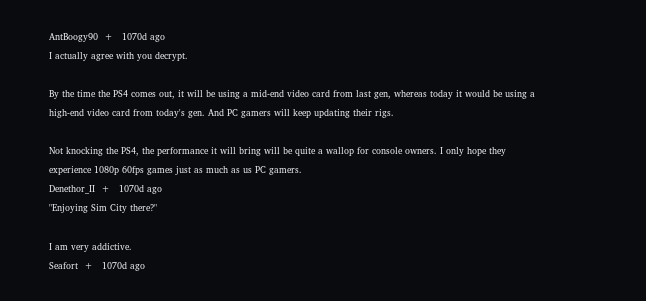AntBoogy90  +   1070d ago
I actually agree with you decrypt.

By the time the PS4 comes out, it will be using a mid-end video card from last gen, whereas today it would be using a high-end video card from today's gen. And PC gamers will keep updating their rigs.

Not knocking the PS4, the performance it will bring will be quite a wallop for console owners. I only hope they experience 1080p 60fps games just as much as us PC gamers.
Denethor_II  +   1070d ago
"Enjoying Sim City there?"

I am very addictive.
Seafort  +   1070d ago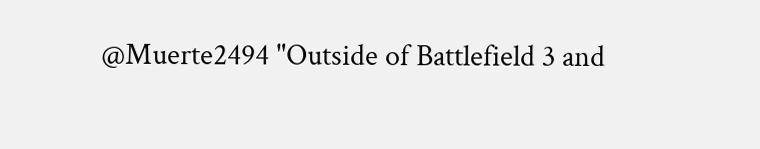@Muerte2494 "Outside of Battlefield 3 and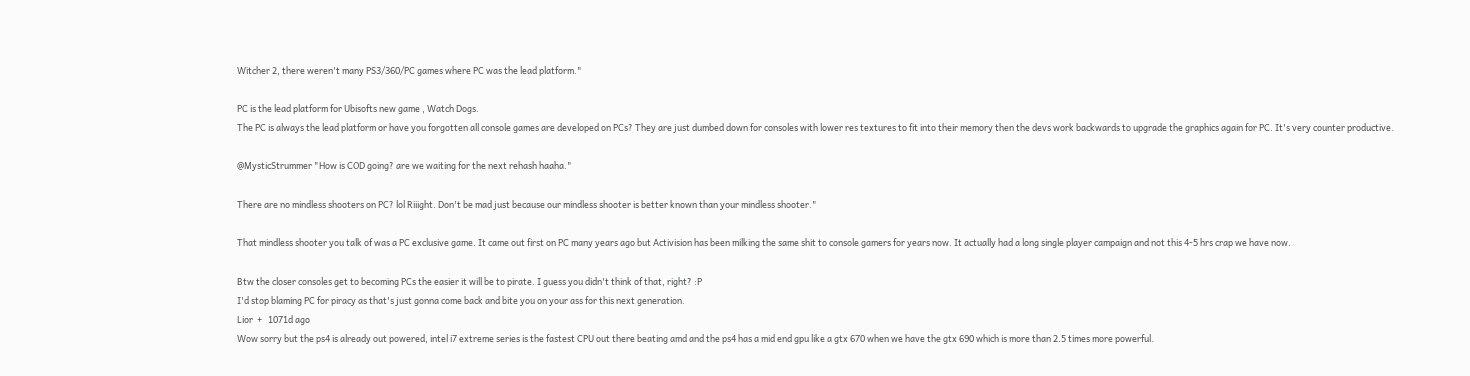Witcher 2, there weren't many PS3/360/PC games where PC was the lead platform."

PC is the lead platform for Ubisofts new game , Watch Dogs.
The PC is always the lead platform or have you forgotten all console games are developed on PCs? They are just dumbed down for consoles with lower res textures to fit into their memory then the devs work backwards to upgrade the graphics again for PC. It's very counter productive.

@MysticStrummer "How is COD going? are we waiting for the next rehash haaha."

There are no mindless shooters on PC? lol Riiight. Don't be mad just because our mindless shooter is better known than your mindless shooter."

That mindless shooter you talk of was a PC exclusive game. It came out first on PC many years ago but Activision has been milking the same shit to console gamers for years now. It actually had a long single player campaign and not this 4-5 hrs crap we have now.

Btw the closer consoles get to becoming PCs the easier it will be to pirate. I guess you didn't think of that, right? :P
I'd stop blaming PC for piracy as that's just gonna come back and bite you on your ass for this next generation.
Lior  +   1071d ago
Wow sorry but the ps4 is already out powered, intel i7 extreme series is the fastest CPU out there beating amd and the ps4 has a mid end gpu like a gtx 670 when we have the gtx 690 which is more than 2.5 times more powerful.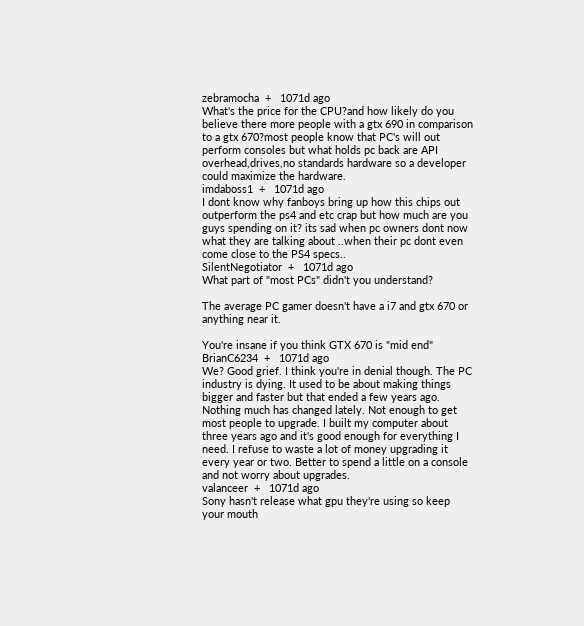zebramocha  +   1071d ago
What's the price for the CPU?and how likely do you believe there more people with a gtx 690 in comparison to a gtx 670?most people know that PC's will out perform consoles but what holds pc back are API overhead,drives,no standards hardware so a developer could maximize the hardware.
imdaboss1  +   1071d ago
I dont know why fanboys bring up how this chips out outperform the ps4 and etc crap but how much are you guys spending on it? its sad when pc owners dont now what they are talking about ..when their pc dont even come close to the PS4 specs..
SilentNegotiator  +   1071d ago
What part of "most PCs" didn't you understand?

The average PC gamer doesn't have a i7 and gtx 670 or anything near it.

You're insane if you think GTX 670 is "mid end"
BrianC6234  +   1071d ago
We? Good grief. I think you're in denial though. The PC industry is dying. It used to be about making things bigger and faster but that ended a few years ago. Nothing much has changed lately. Not enough to get most people to upgrade. I built my computer about three years ago and it's good enough for everything I need. I refuse to waste a lot of money upgrading it every year or two. Better to spend a little on a console and not worry about upgrades.
valanceer  +   1071d ago
Sony hasn't release what gpu they're using so keep your mouth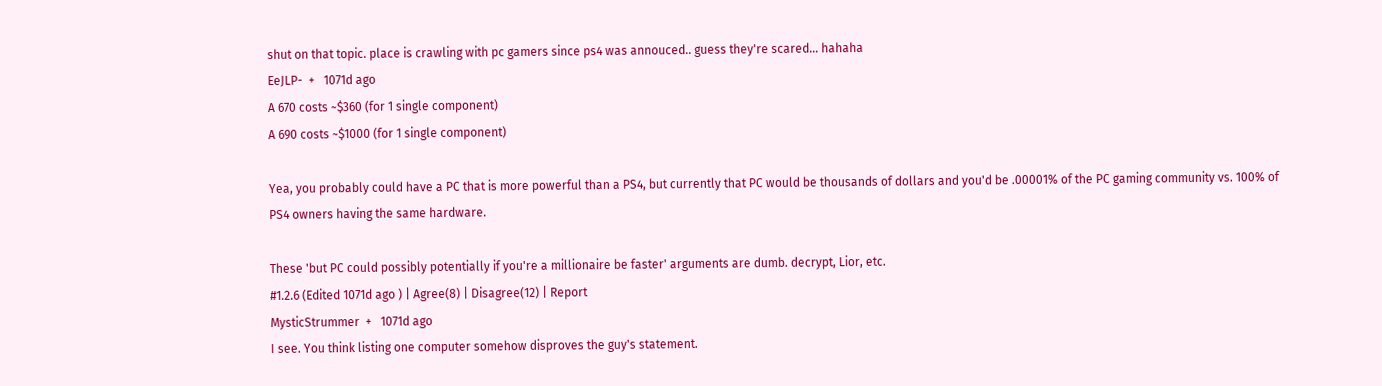shut on that topic. place is crawling with pc gamers since ps4 was annouced.. guess they're scared... hahaha
EeJLP-  +   1071d ago
A 670 costs ~$360 (for 1 single component)
A 690 costs ~$1000 (for 1 single component)

Yea, you probably could have a PC that is more powerful than a PS4, but currently that PC would be thousands of dollars and you'd be .00001% of the PC gaming community vs. 100% of PS4 owners having the same hardware.

These 'but PC could possibly potentially if you're a millionaire be faster' arguments are dumb. decrypt, Lior, etc.
#1.2.6 (Edited 1071d ago ) | Agree(8) | Disagree(12) | Report
MysticStrummer  +   1071d ago
I see. You think listing one computer somehow disproves the guy's statement.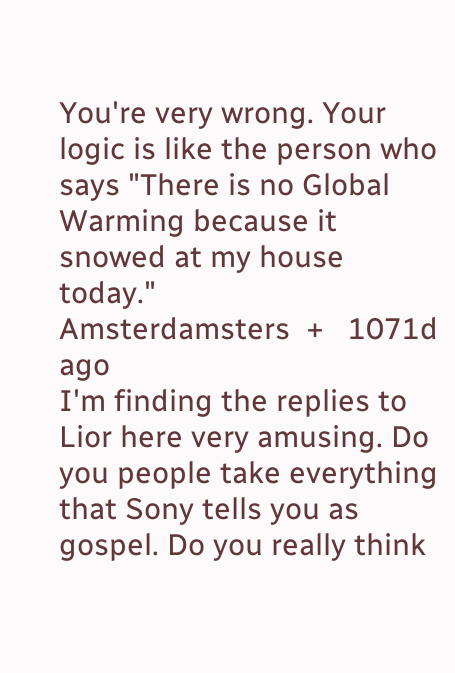You're very wrong. Your logic is like the person who says "There is no Global Warming because it snowed at my house today."
Amsterdamsters  +   1071d ago
I'm finding the replies to Lior here very amusing. Do you people take everything that Sony tells you as gospel. Do you really think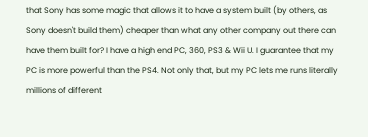that Sony has some magic that allows it to have a system built (by others, as Sony doesn't build them) cheaper than what any other company out there can have them built for? I have a high end PC, 360, PS3 & Wii U. I guarantee that my PC is more powerful than the PS4. Not only that, but my PC lets me runs literally millions of different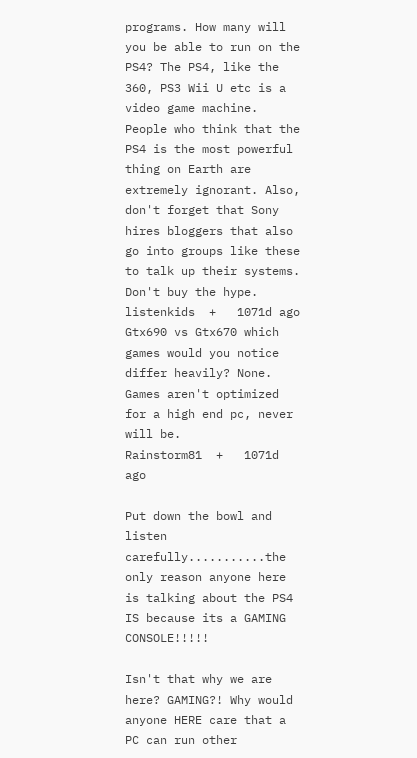programs. How many will you be able to run on the PS4? The PS4, like the 360, PS3 Wii U etc is a video game machine. People who think that the PS4 is the most powerful thing on Earth are extremely ignorant. Also, don't forget that Sony hires bloggers that also go into groups like these to talk up their systems. Don't buy the hype.
listenkids  +   1071d ago
Gtx690 vs Gtx670 which games would you notice differ heavily? None. Games aren't optimized for a high end pc, never will be.
Rainstorm81  +   1071d ago

Put down the bowl and listen carefully...........the only reason anyone here is talking about the PS4 IS because its a GAMING CONSOLE!!!!!

Isn't that why we are here? GAMING?! Why would anyone HERE care that a PC can run other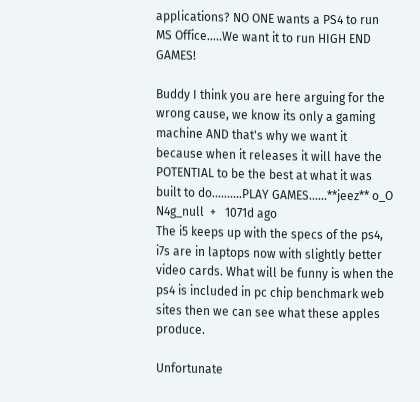applications? NO ONE wants a PS4 to run MS Office.....We want it to run HIGH END GAMES!

Buddy I think you are here arguing for the wrong cause, we know its only a gaming machine AND that's why we want it because when it releases it will have the POTENTIAL to be the best at what it was built to do..........PLAY GAMES......**jeez** o_O
N4g_null  +   1071d ago
The i5 keeps up with the specs of the ps4, i7s are in laptops now with slightly better video cards. What will be funny is when the ps4 is included in pc chip benchmark web sites then we can see what these apples produce.

Unfortunate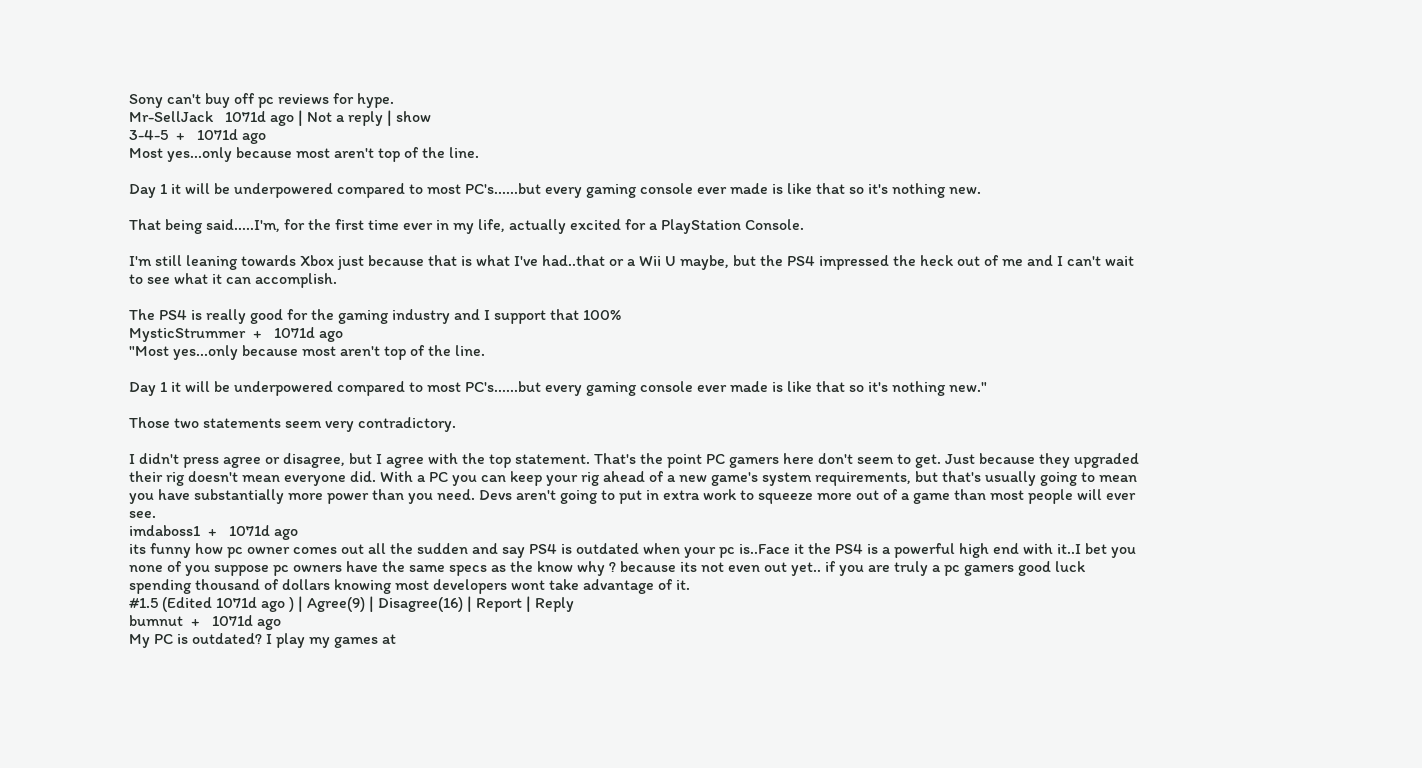Sony can't buy off pc reviews for hype.
Mr-SellJack   1071d ago | Not a reply | show
3-4-5  +   1071d ago
Most yes...only because most aren't top of the line.

Day 1 it will be underpowered compared to most PC's......but every gaming console ever made is like that so it's nothing new.

That being said.....I'm, for the first time ever in my life, actually excited for a PlayStation Console.

I'm still leaning towards Xbox just because that is what I've had..that or a Wii U maybe, but the PS4 impressed the heck out of me and I can't wait to see what it can accomplish.

The PS4 is really good for the gaming industry and I support that 100%
MysticStrummer  +   1071d ago
"Most yes...only because most aren't top of the line.

Day 1 it will be underpowered compared to most PC's......but every gaming console ever made is like that so it's nothing new."

Those two statements seem very contradictory.

I didn't press agree or disagree, but I agree with the top statement. That's the point PC gamers here don't seem to get. Just because they upgraded their rig doesn't mean everyone did. With a PC you can keep your rig ahead of a new game's system requirements, but that's usually going to mean you have substantially more power than you need. Devs aren't going to put in extra work to squeeze more out of a game than most people will ever see.
imdaboss1  +   1071d ago
its funny how pc owner comes out all the sudden and say PS4 is outdated when your pc is..Face it the PS4 is a powerful high end with it..I bet you none of you suppose pc owners have the same specs as the know why ? because its not even out yet.. if you are truly a pc gamers good luck spending thousand of dollars knowing most developers wont take advantage of it.
#1.5 (Edited 1071d ago ) | Agree(9) | Disagree(16) | Report | Reply
bumnut  +   1071d ago
My PC is outdated? I play my games at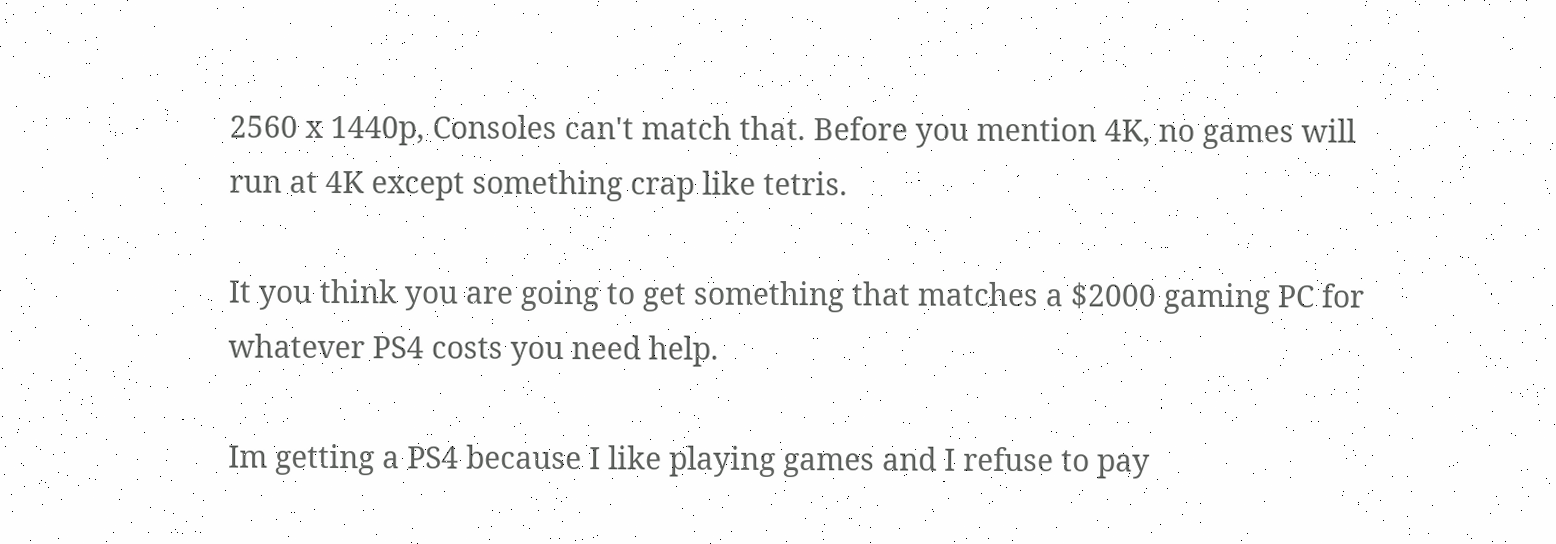2560 x 1440p, Consoles can't match that. Before you mention 4K, no games will run at 4K except something crap like tetris.

It you think you are going to get something that matches a $2000 gaming PC for whatever PS4 costs you need help.

Im getting a PS4 because I like playing games and I refuse to pay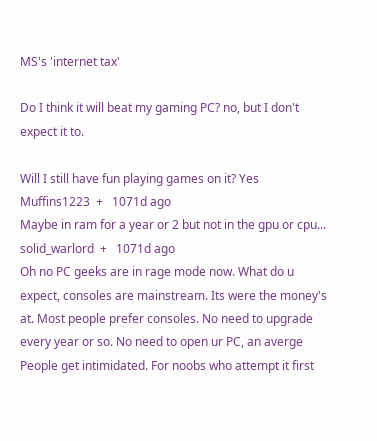MS's 'internet tax'

Do I think it will beat my gaming PC? no, but I don't expect it to.

Will I still have fun playing games on it? Yes
Muffins1223  +   1071d ago
Maybe in ram for a year or 2 but not in the gpu or cpu...
solid_warlord  +   1071d ago
Oh no PC geeks are in rage mode now. What do u expect, consoles are mainstream. Its were the money's at. Most people prefer consoles. No need to upgrade every year or so. No need to open ur PC, an averge People get intimidated. For noobs who attempt it first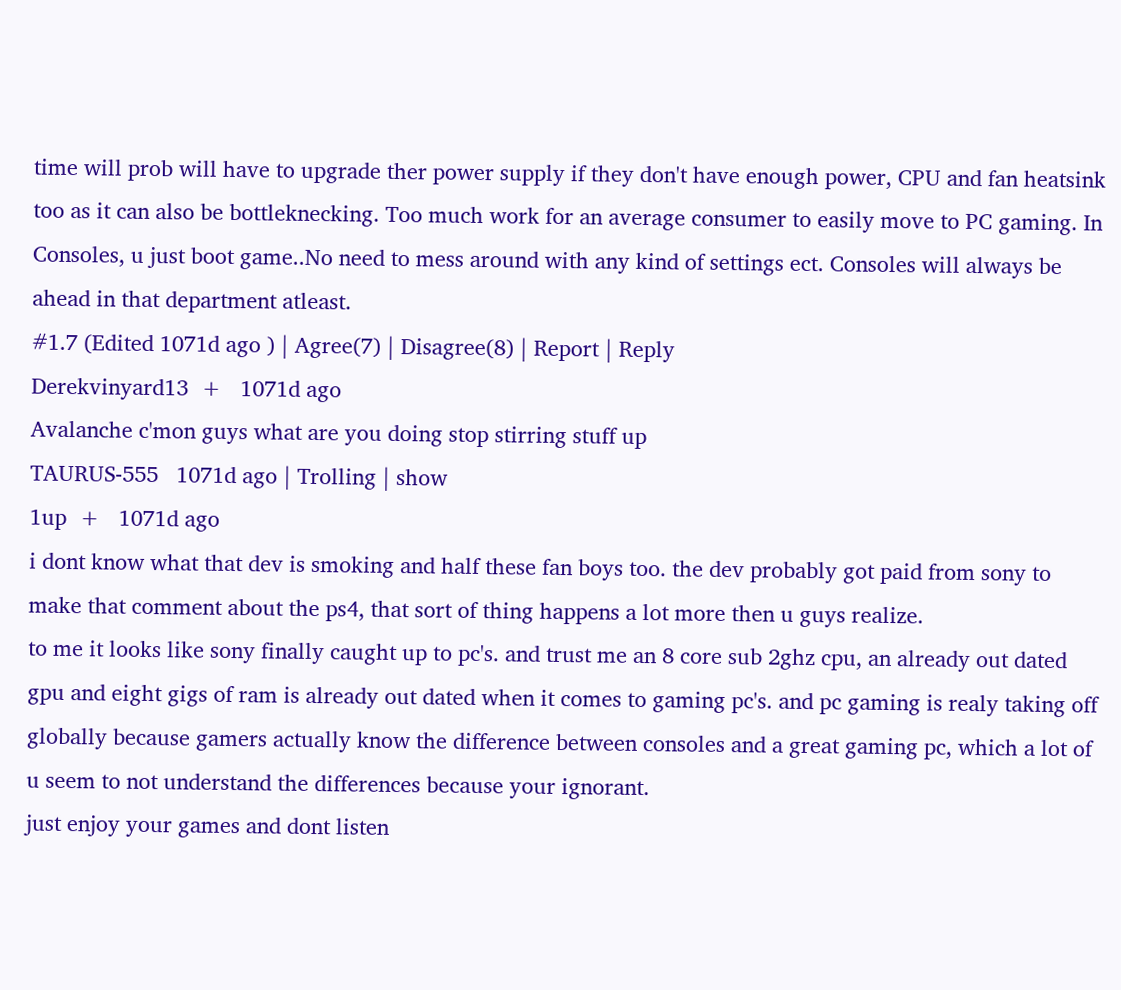time will prob will have to upgrade ther power supply if they don't have enough power, CPU and fan heatsink too as it can also be bottleknecking. Too much work for an average consumer to easily move to PC gaming. In Consoles, u just boot game..No need to mess around with any kind of settings ect. Consoles will always be ahead in that department atleast.
#1.7 (Edited 1071d ago ) | Agree(7) | Disagree(8) | Report | Reply
Derekvinyard13  +   1071d ago
Avalanche c'mon guys what are you doing stop stirring stuff up
TAURUS-555   1071d ago | Trolling | show
1up  +   1071d ago
i dont know what that dev is smoking and half these fan boys too. the dev probably got paid from sony to make that comment about the ps4, that sort of thing happens a lot more then u guys realize.
to me it looks like sony finally caught up to pc's. and trust me an 8 core sub 2ghz cpu, an already out dated gpu and eight gigs of ram is already out dated when it comes to gaming pc's. and pc gaming is realy taking off globally because gamers actually know the difference between consoles and a great gaming pc, which a lot of u seem to not understand the differences because your ignorant.
just enjoy your games and dont listen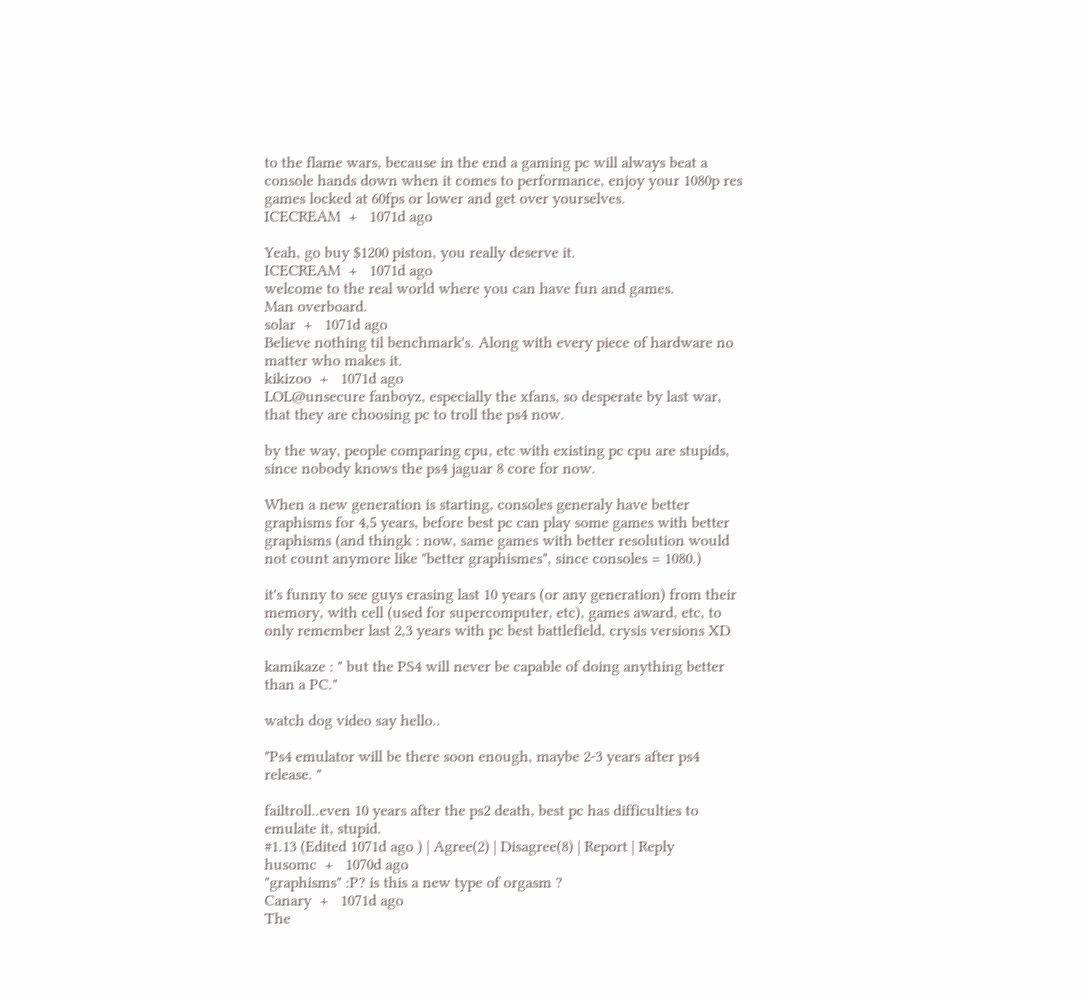to the flame wars, because in the end a gaming pc will always beat a console hands down when it comes to performance, enjoy your 1080p res games locked at 60fps or lower and get over yourselves.
ICECREAM  +   1071d ago

Yeah, go buy $1200 piston, you really deserve it.
ICECREAM  +   1071d ago
welcome to the real world where you can have fun and games.
Man overboard.
solar  +   1071d ago
Believe nothing til benchmark's. Along with every piece of hardware no matter who makes it.
kikizoo  +   1071d ago
LOL@unsecure fanboyz, especially the xfans, so desperate by last war, that they are choosing pc to troll the ps4 now.

by the way, people comparing cpu, etc with existing pc cpu are stupids, since nobody knows the ps4 jaguar 8 core for now.

When a new generation is starting, consoles generaly have better graphisms for 4,5 years, before best pc can play some games with better graphisms (and thingk : now, same games with better resolution would not count anymore like "better graphismes", since consoles = 1080.)

it's funny to see guys erasing last 10 years (or any generation) from their memory, with cell (used for supercomputer, etc), games award, etc, to only remember last 2,3 years with pc best battlefield, crysis versions XD

kamikaze : " but the PS4 will never be capable of doing anything better than a PC."

watch dog video say hello..

"Ps4 emulator will be there soon enough, maybe 2-3 years after ps4 release. "

failtroll..even 10 years after the ps2 death, best pc has difficulties to emulate it, stupid.
#1.13 (Edited 1071d ago ) | Agree(2) | Disagree(8) | Report | Reply
husomc  +   1070d ago
"graphisms" :P? is this a new type of orgasm ?
Canary  +   1071d ago
The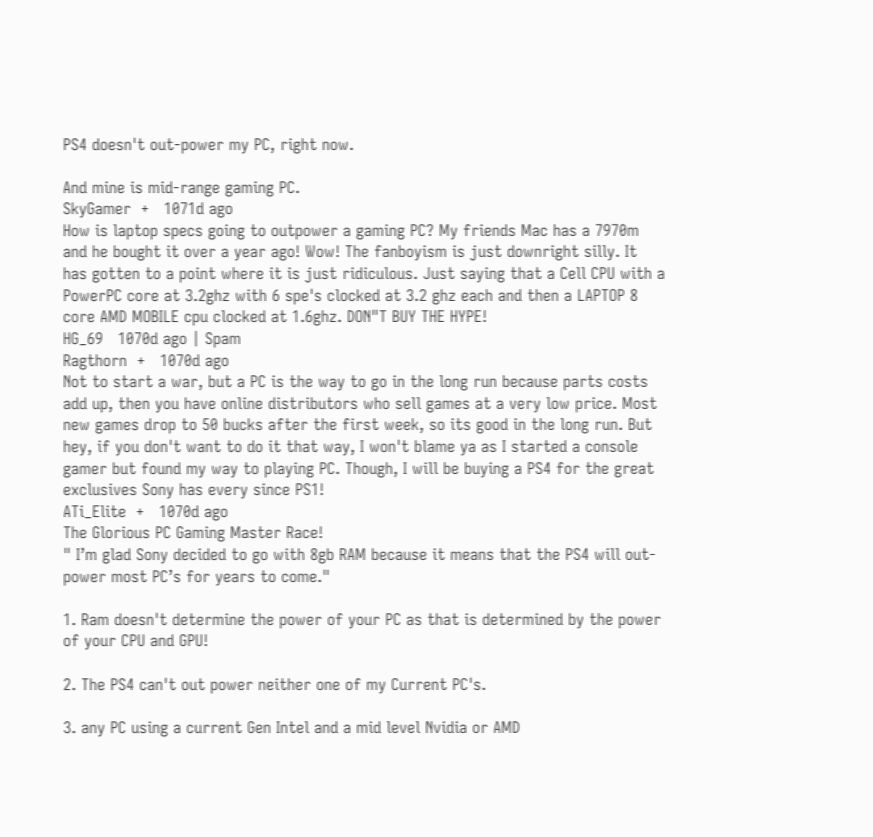PS4 doesn't out-power my PC, right now.

And mine is mid-range gaming PC.
SkyGamer  +   1071d ago
How is laptop specs going to outpower a gaming PC? My friends Mac has a 7970m and he bought it over a year ago! Wow! The fanboyism is just downright silly. It has gotten to a point where it is just ridiculous. Just saying that a Cell CPU with a PowerPC core at 3.2ghz with 6 spe's clocked at 3.2 ghz each and then a LAPTOP 8 core AMD MOBILE cpu clocked at 1.6ghz. DON"T BUY THE HYPE!
HG_69   1070d ago | Spam
Ragthorn  +   1070d ago
Not to start a war, but a PC is the way to go in the long run because parts costs add up, then you have online distributors who sell games at a very low price. Most new games drop to 50 bucks after the first week, so its good in the long run. But hey, if you don't want to do it that way, I won't blame ya as I started a console gamer but found my way to playing PC. Though, I will be buying a PS4 for the great exclusives Sony has every since PS1!
ATi_Elite  +   1070d ago
The Glorious PC Gaming Master Race!
" I’m glad Sony decided to go with 8gb RAM because it means that the PS4 will out-power most PC’s for years to come."

1. Ram doesn't determine the power of your PC as that is determined by the power of your CPU and GPU!

2. The PS4 can't out power neither one of my Current PC's.

3. any PC using a current Gen Intel and a mid level Nvidia or AMD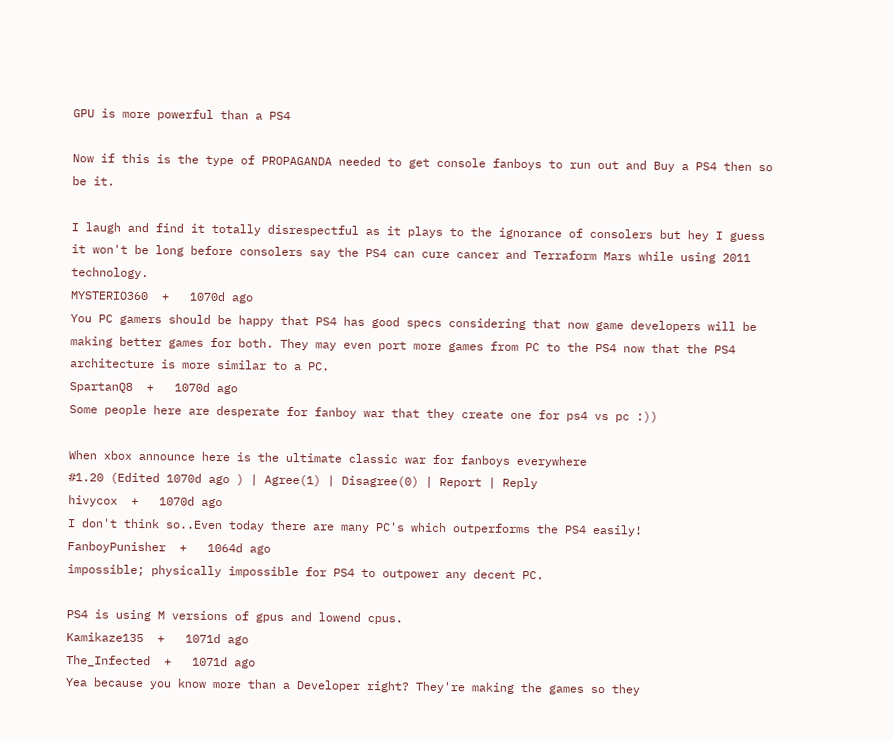GPU is more powerful than a PS4

Now if this is the type of PROPAGANDA needed to get console fanboys to run out and Buy a PS4 then so be it.

I laugh and find it totally disrespectful as it plays to the ignorance of consolers but hey I guess it won't be long before consolers say the PS4 can cure cancer and Terraform Mars while using 2011 technology.
MYSTERIO360  +   1070d ago
You PC gamers should be happy that PS4 has good specs considering that now game developers will be making better games for both. They may even port more games from PC to the PS4 now that the PS4 architecture is more similar to a PC.
SpartanQ8  +   1070d ago
Some people here are desperate for fanboy war that they create one for ps4 vs pc :))

When xbox announce here is the ultimate classic war for fanboys everywhere
#1.20 (Edited 1070d ago ) | Agree(1) | Disagree(0) | Report | Reply
hivycox  +   1070d ago
I don't think so..Even today there are many PC's which outperforms the PS4 easily!
FanboyPunisher  +   1064d ago
impossible; physically impossible for PS4 to outpower any decent PC.

PS4 is using M versions of gpus and lowend cpus.
Kamikaze135  +   1071d ago
The_Infected  +   1071d ago
Yea because you know more than a Developer right? They're making the games so they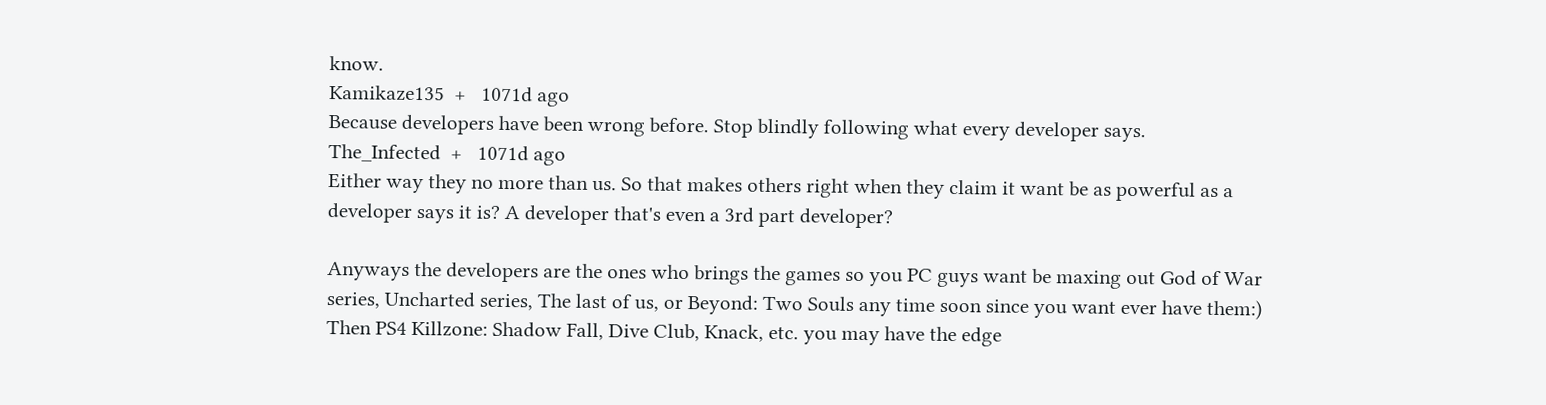know.
Kamikaze135  +   1071d ago
Because developers have been wrong before. Stop blindly following what every developer says.
The_Infected  +   1071d ago
Either way they no more than us. So that makes others right when they claim it want be as powerful as a developer says it is? A developer that's even a 3rd part developer?

Anyways the developers are the ones who brings the games so you PC guys want be maxing out God of War series, Uncharted series, The last of us, or Beyond: Two Souls any time soon since you want ever have them:) Then PS4 Killzone: Shadow Fall, Dive Club, Knack, etc. you may have the edge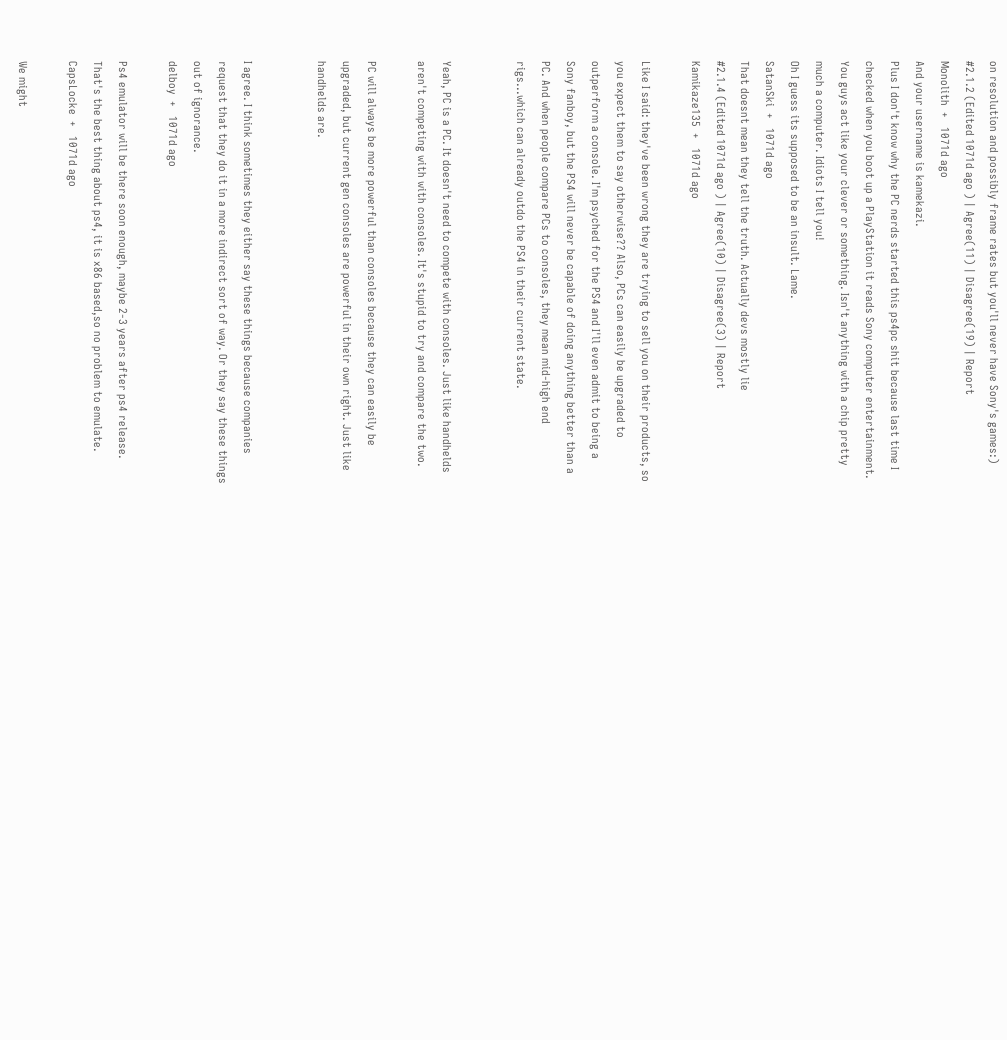on resolution and possibly frame rates but you'll never have Sony's games:)
#2.1.2 (Edited 1071d ago ) | Agree(11) | Disagree(19) | Report
Monolith  +   1071d ago
And your username is kamekazi.
Plus I don't know why the PC nerds started this ps4pc shit because last time I checked when you boot up a PlayStation it reads Sony computer entertainment.
You guys act like your clever or something. Isn't anything with a chip pretty much a computer. Idiots I tell you!
Oh I guess its supposed to be an insult. Lame.
SatanSki  +   1071d ago
That doesnt mean they tell the truth. Actually devs mostly lie
#2.1.4 (Edited 1071d ago ) | Agree(10) | Disagree(3) | Report
Kamikaze135  +   1071d ago

Like I said: they've been wrong they are trying to sell you on their products, so you expect them to say otherwise?? Also, PCs can easily be upgraded to outperform a console. I'm psyched for the PS4 and I'll even admit to being a Sony fanboy, but the PS4 will never be capable of doing anything better than a PC. And when people compare PCs to consoles, they mean mid-high end rigs...which can already outdo the PS4 in their current state.


Yeah, PC is a PC. It doesn't need to compete with consoles. Just like handhelds aren't competing with with consoles. It's stupid to try and compare the two.

PC will always be more powerful than consoles because they can easily be upgraded, but current gen consoles are powerful in their own right. Just like handhelds are.


I agree. I think sometimes they either say these things because companies request that they do it in a more indirect sort of way. Or they say these things out of ignorance.
delboy  +   1071d ago

Ps4 emulator will be there soon enough, maybe 2-3 years after ps4 release.
That's the best thing about ps4, it is x86 based,so no problem to emulate.
CapsLocke  +   1071d ago

We might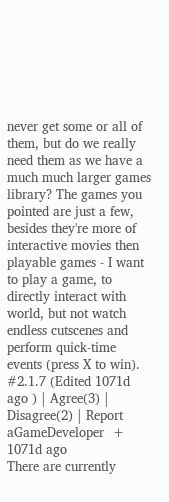never get some or all of them, but do we really need them as we have a much much larger games library? The games you pointed are just a few, besides they're more of interactive movies then playable games - I want to play a game, to directly interact with world, but not watch endless cutscenes and perform quick-time events (press X to win).
#2.1.7 (Edited 1071d ago ) | Agree(3) | Disagree(2) | Report
aGameDeveloper  +   1071d ago
There are currently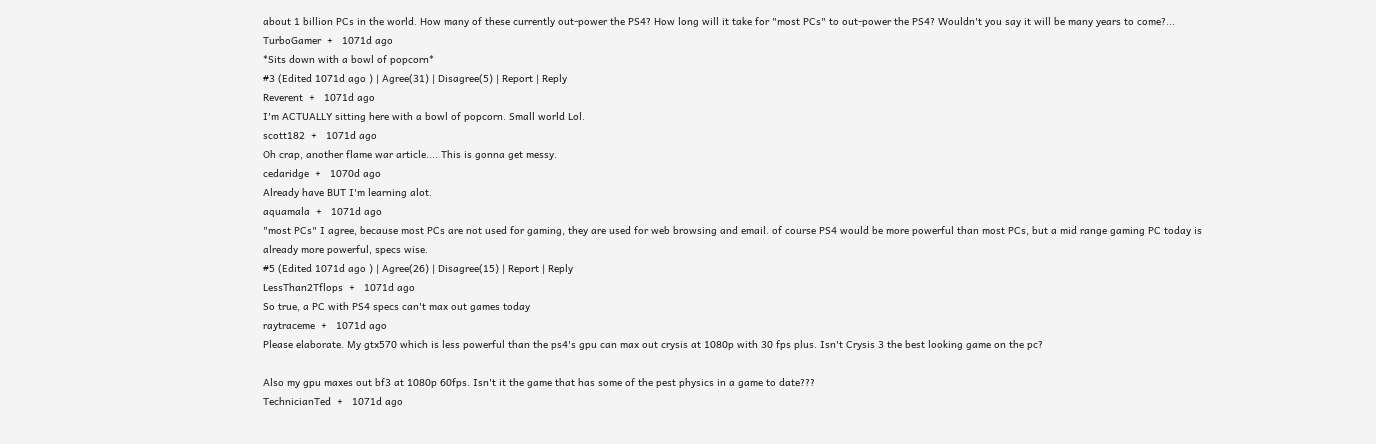about 1 billion PCs in the world. How many of these currently out-power the PS4? How long will it take for "most PCs" to out-power the PS4? Wouldn't you say it will be many years to come?...
TurboGamer  +   1071d ago
*Sits down with a bowl of popcorn*
#3 (Edited 1071d ago ) | Agree(31) | Disagree(5) | Report | Reply
Reverent  +   1071d ago
I'm ACTUALLY sitting here with a bowl of popcorn. Small world Lol.
scott182  +   1071d ago
Oh crap, another flame war article.... This is gonna get messy.
cedaridge  +   1070d ago
Already have BUT I'm learning alot.
aquamala  +   1071d ago
"most PCs" I agree, because most PCs are not used for gaming, they are used for web browsing and email. of course PS4 would be more powerful than most PCs, but a mid range gaming PC today is already more powerful, specs wise.
#5 (Edited 1071d ago ) | Agree(26) | Disagree(15) | Report | Reply
LessThan2Tflops  +   1071d ago
So true, a PC with PS4 specs can't max out games today
raytraceme  +   1071d ago
Please elaborate. My gtx570 which is less powerful than the ps4's gpu can max out crysis at 1080p with 30 fps plus. Isn't Crysis 3 the best looking game on the pc?

Also my gpu maxes out bf3 at 1080p 60fps. Isn't it the game that has some of the pest physics in a game to date???
TechnicianTed  +   1071d ago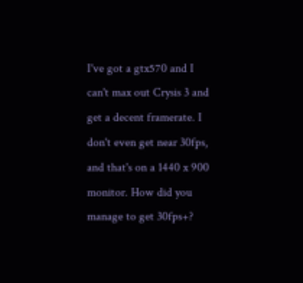I've got a gtx570 and I can't max out Crysis 3 and get a decent framerate. I don't even get near 30fps, and that's on a 1440 x 900 monitor. How did you manage to get 30fps+?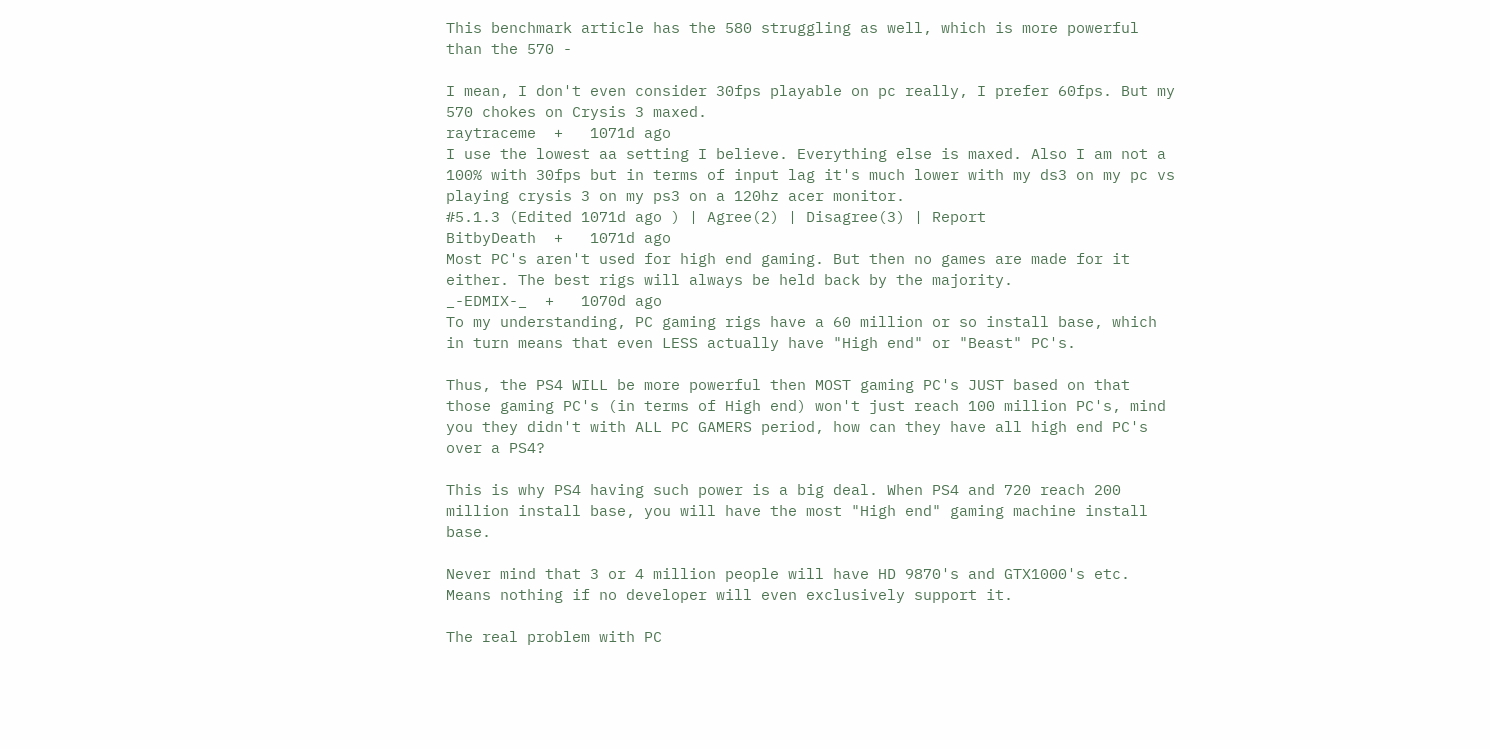This benchmark article has the 580 struggling as well, which is more powerful than the 570 -

I mean, I don't even consider 30fps playable on pc really, I prefer 60fps. But my 570 chokes on Crysis 3 maxed.
raytraceme  +   1071d ago
I use the lowest aa setting I believe. Everything else is maxed. Also I am not a 100% with 30fps but in terms of input lag it's much lower with my ds3 on my pc vs playing crysis 3 on my ps3 on a 120hz acer monitor.
#5.1.3 (Edited 1071d ago ) | Agree(2) | Disagree(3) | Report
BitbyDeath  +   1071d ago
Most PC's aren't used for high end gaming. But then no games are made for it either. The best rigs will always be held back by the majority.
_-EDMIX-_  +   1070d ago
To my understanding, PC gaming rigs have a 60 million or so install base, which in turn means that even LESS actually have "High end" or "Beast" PC's.

Thus, the PS4 WILL be more powerful then MOST gaming PC's JUST based on that those gaming PC's (in terms of High end) won't just reach 100 million PC's, mind you they didn't with ALL PC GAMERS period, how can they have all high end PC's over a PS4?

This is why PS4 having such power is a big deal. When PS4 and 720 reach 200 million install base, you will have the most "High end" gaming machine install base.

Never mind that 3 or 4 million people will have HD 9870's and GTX1000's etc. Means nothing if no developer will even exclusively support it.

The real problem with PC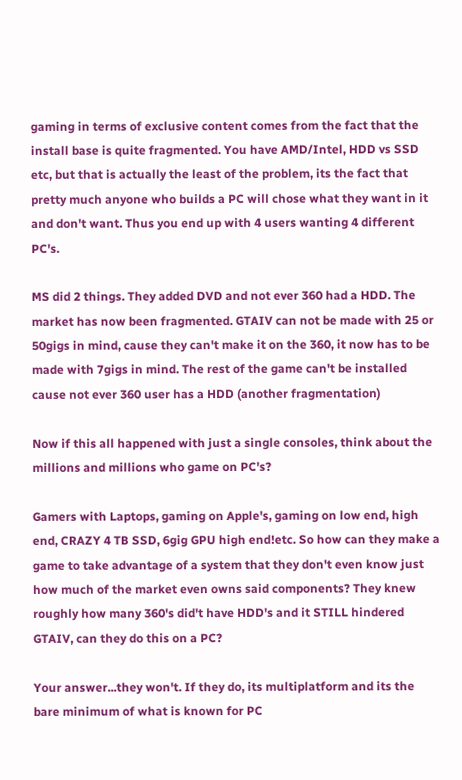gaming in terms of exclusive content comes from the fact that the install base is quite fragmented. You have AMD/Intel, HDD vs SSD etc, but that is actually the least of the problem, its the fact that pretty much anyone who builds a PC will chose what they want in it and don't want. Thus you end up with 4 users wanting 4 different PC's.

MS did 2 things. They added DVD and not ever 360 had a HDD. The market has now been fragmented. GTAIV can not be made with 25 or 50gigs in mind, cause they can't make it on the 360, it now has to be made with 7gigs in mind. The rest of the game can't be installed cause not ever 360 user has a HDD (another fragmentation)

Now if this all happened with just a single consoles, think about the millions and millions who game on PC's?

Gamers with Laptops, gaming on Apple's, gaming on low end, high end, CRAZY 4 TB SSD, 6gig GPU high end!etc. So how can they make a game to take advantage of a system that they don't even know just how much of the market even owns said components? They knew roughly how many 360's did't have HDD's and it STILL hindered GTAIV, can they do this on a PC?

Your answer...they won't. If they do, its multiplatform and its the bare minimum of what is known for PC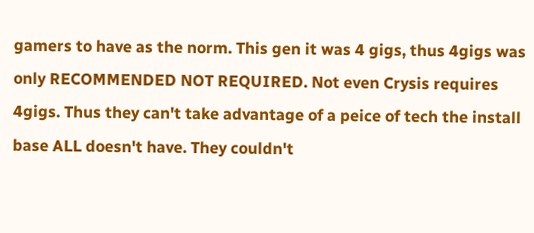gamers to have as the norm. This gen it was 4 gigs, thus 4gigs was only RECOMMENDED NOT REQUIRED. Not even Crysis requires 4gigs. Thus they can't take advantage of a peice of tech the install base ALL doesn't have. They couldn't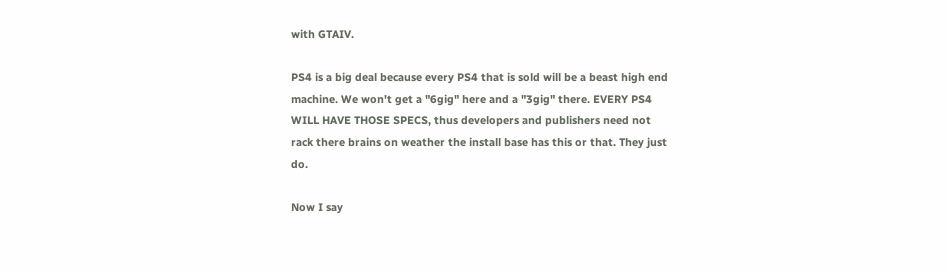with GTAIV.

PS4 is a big deal because every PS4 that is sold will be a beast high end machine. We won't get a "6gig" here and a "3gig" there. EVERY PS4 WILL HAVE THOSE SPECS, thus developers and publishers need not rack there brains on weather the install base has this or that. They just do.

Now I say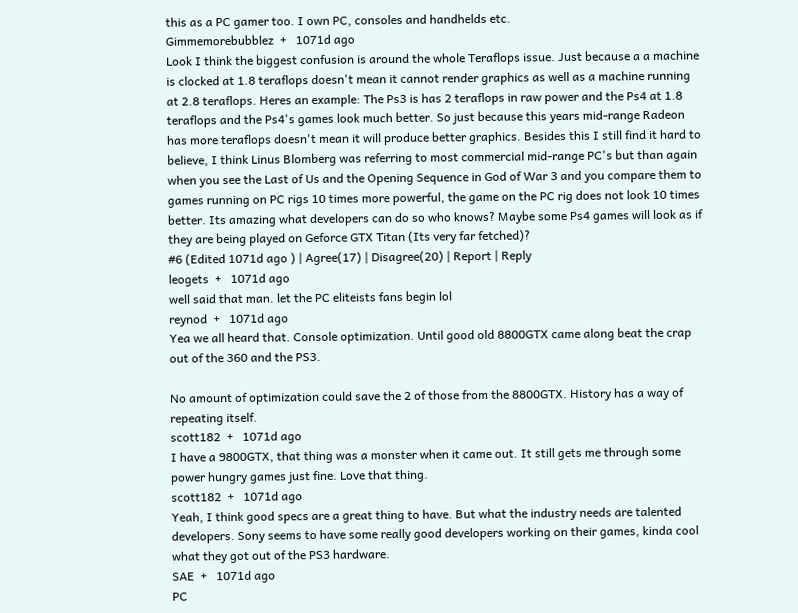this as a PC gamer too. I own PC, consoles and handhelds etc.
Gimmemorebubblez  +   1071d ago
Look I think the biggest confusion is around the whole Teraflops issue. Just because a a machine is clocked at 1.8 teraflops doesn't mean it cannot render graphics as well as a machine running at 2.8 teraflops. Heres an example: The Ps3 is has 2 teraflops in raw power and the Ps4 at 1.8 teraflops and the Ps4's games look much better. So just because this years mid-range Radeon has more teraflops doesn't mean it will produce better graphics. Besides this I still find it hard to believe, I think Linus Blomberg was referring to most commercial mid-range PC's but than again when you see the Last of Us and the Opening Sequence in God of War 3 and you compare them to games running on PC rigs 10 times more powerful, the game on the PC rig does not look 10 times better. Its amazing what developers can do so who knows? Maybe some Ps4 games will look as if they are being played on Geforce GTX Titan (Its very far fetched)?
#6 (Edited 1071d ago ) | Agree(17) | Disagree(20) | Report | Reply
leogets  +   1071d ago
well said that man. let the PC eliteists fans begin lol
reynod  +   1071d ago
Yea we all heard that. Console optimization. Until good old 8800GTX came along beat the crap out of the 360 and the PS3.

No amount of optimization could save the 2 of those from the 8800GTX. History has a way of repeating itself.
scott182  +   1071d ago
I have a 9800GTX, that thing was a monster when it came out. It still gets me through some power hungry games just fine. Love that thing.
scott182  +   1071d ago
Yeah, I think good specs are a great thing to have. But what the industry needs are talented developers. Sony seems to have some really good developers working on their games, kinda cool what they got out of the PS3 hardware.
SAE  +   1071d ago
PC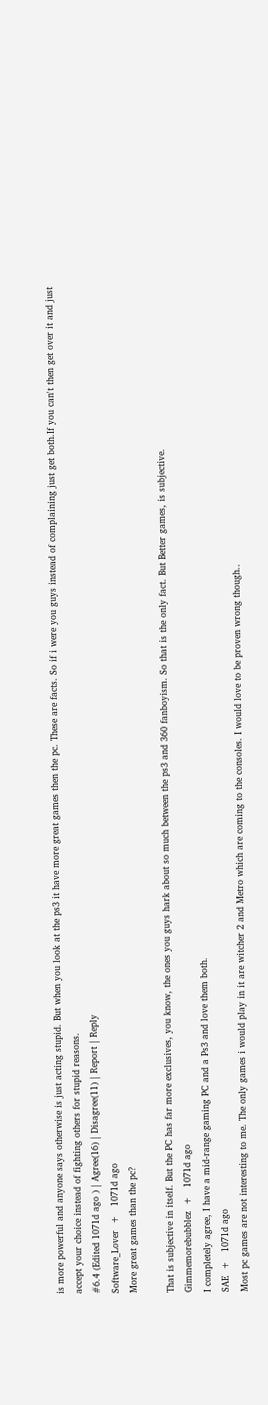is more powerful and anyone says otherwise is just acting stupid. But when you look at the ps3 it have more great games then the pc. These are facts. So if i were you guys instead of complaining just get both.If you can't then get over it and just accept your choice instead of fighting others for stupid reasons.
#6.4 (Edited 1071d ago ) | Agree(16) | Disagree(11) | Report | Reply
Software_Lover  +   1071d ago
More great games than the pc?

That is subjective in itself. But the PC has far more exclusives, you know, the ones you guys hark about so much between the ps3 and 360 fanboyism. So that is the only fact. But Better games, is subjective.
Gimmemorebubblez  +   1071d ago
I completely agree, I have a mid-range gaming PC and a Ps3 and love them both.
SAE  +   1071d ago
Most pc games are not interesting to me. The only games i would play in it are witcher 2 and Metro which are coming to the consoles. I would love to be proven wrong though..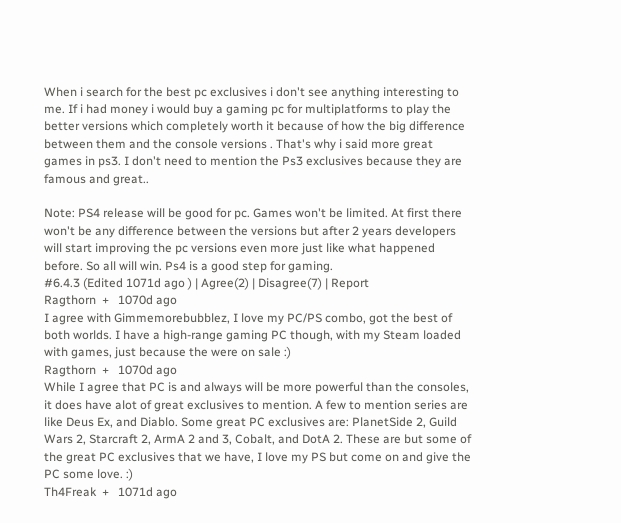When i search for the best pc exclusives i don't see anything interesting to me. If i had money i would buy a gaming pc for multiplatforms to play the better versions which completely worth it because of how the big difference between them and the console versions . That's why i said more great games in ps3. I don't need to mention the Ps3 exclusives because they are famous and great..

Note: PS4 release will be good for pc. Games won't be limited. At first there won't be any difference between the versions but after 2 years developers will start improving the pc versions even more just like what happened before. So all will win. Ps4 is a good step for gaming.
#6.4.3 (Edited 1071d ago ) | Agree(2) | Disagree(7) | Report
Ragthorn  +   1070d ago
I agree with Gimmemorebubblez, I love my PC/PS combo, got the best of both worlds. I have a high-range gaming PC though, with my Steam loaded with games, just because the were on sale :)
Ragthorn  +   1070d ago
While I agree that PC is and always will be more powerful than the consoles, it does have alot of great exclusives to mention. A few to mention series are like Deus Ex, and Diablo. Some great PC exclusives are: PlanetSide 2, Guild Wars 2, Starcraft 2, ArmA 2 and 3, Cobalt, and DotA 2. These are but some of the great PC exclusives that we have, I love my PS but come on and give the PC some love. :)
Th4Freak  +   1071d ago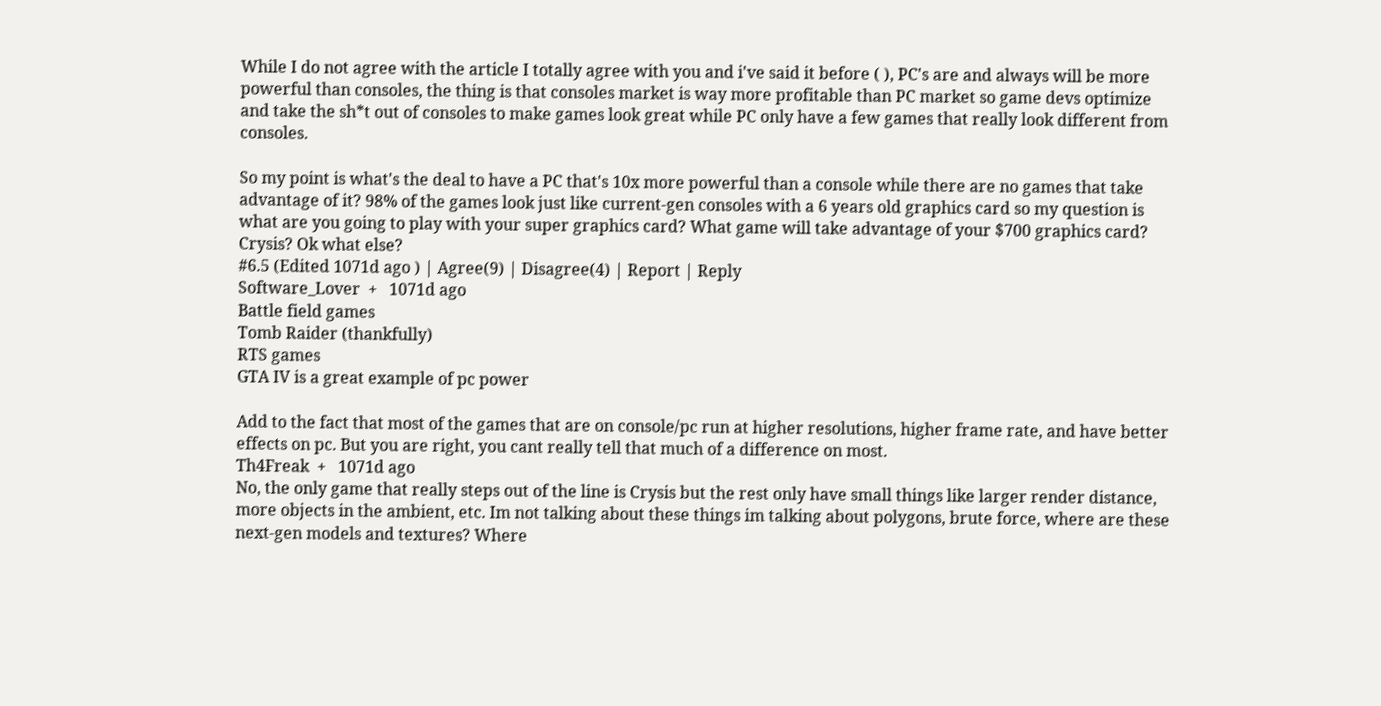While I do not agree with the article I totally agree with you and i've said it before ( ), PC's are and always will be more powerful than consoles, the thing is that consoles market is way more profitable than PC market so game devs optimize and take the sh*t out of consoles to make games look great while PC only have a few games that really look different from consoles.

So my point is what's the deal to have a PC that's 10x more powerful than a console while there are no games that take advantage of it? 98% of the games look just like current-gen consoles with a 6 years old graphics card so my question is what are you going to play with your super graphics card? What game will take advantage of your $700 graphics card? Crysis? Ok what else?
#6.5 (Edited 1071d ago ) | Agree(9) | Disagree(4) | Report | Reply
Software_Lover  +   1071d ago
Battle field games
Tomb Raider (thankfully)
RTS games
GTA IV is a great example of pc power

Add to the fact that most of the games that are on console/pc run at higher resolutions, higher frame rate, and have better effects on pc. But you are right, you cant really tell that much of a difference on most.
Th4Freak  +   1071d ago
No, the only game that really steps out of the line is Crysis but the rest only have small things like larger render distance, more objects in the ambient, etc. Im not talking about these things im talking about polygons, brute force, where are these next-gen models and textures? Where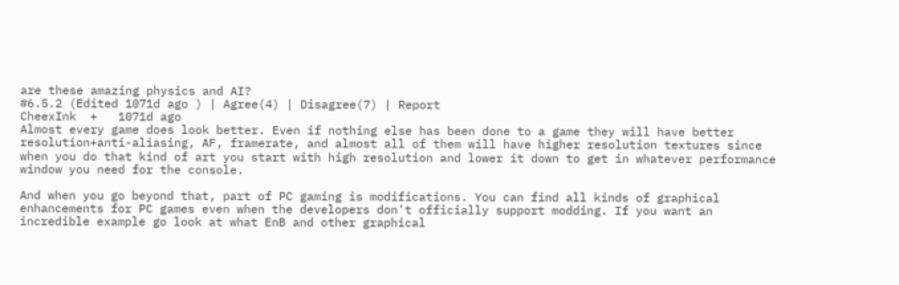are these amazing physics and AI?
#6.5.2 (Edited 1071d ago ) | Agree(4) | Disagree(7) | Report
CheexInk  +   1071d ago
Almost every game does look better. Even if nothing else has been done to a game they will have better resolution+anti-aliasing, AF, framerate, and almost all of them will have higher resolution textures since when you do that kind of art you start with high resolution and lower it down to get in whatever performance window you need for the console.

And when you go beyond that, part of PC gaming is modifications. You can find all kinds of graphical enhancements for PC games even when the developers don't officially support modding. If you want an incredible example go look at what EnB and other graphical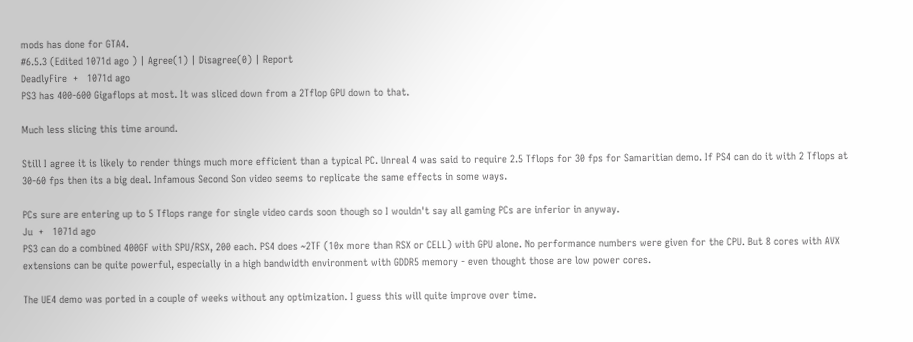mods has done for GTA4.
#6.5.3 (Edited 1071d ago ) | Agree(1) | Disagree(0) | Report
DeadlyFire  +   1071d ago
PS3 has 400-600 Gigaflops at most. It was sliced down from a 2Tflop GPU down to that.

Much less slicing this time around.

Still I agree it is likely to render things much more efficient than a typical PC. Unreal 4 was said to require 2.5 Tflops for 30 fps for Samaritian demo. If PS4 can do it with 2 Tflops at 30-60 fps then its a big deal. Infamous Second Son video seems to replicate the same effects in some ways.

PCs sure are entering up to 5 Tflops range for single video cards soon though so I wouldn't say all gaming PCs are inferior in anyway.
Ju  +   1071d ago
PS3 can do a combined 400GF with SPU/RSX, 200 each. PS4 does ~2TF (10x more than RSX or CELL) with GPU alone. No performance numbers were given for the CPU. But 8 cores with AVX extensions can be quite powerful, especially in a high bandwidth environment with GDDR5 memory - even thought those are low power cores.

The UE4 demo was ported in a couple of weeks without any optimization. I guess this will quite improve over time.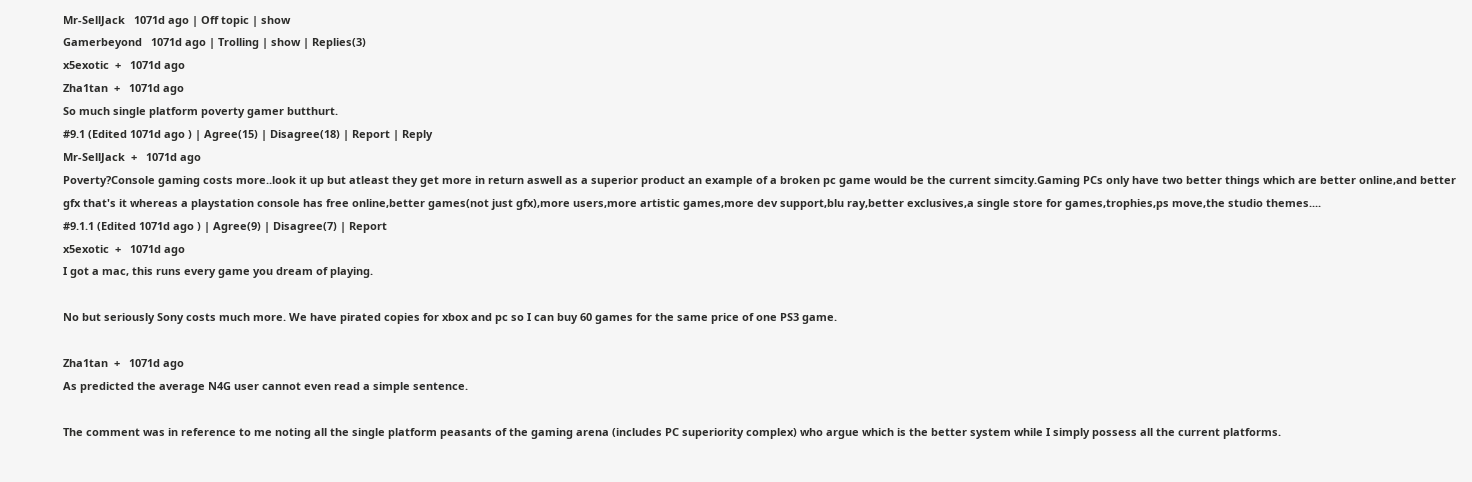Mr-SellJack   1071d ago | Off topic | show
Gamerbeyond   1071d ago | Trolling | show | Replies(3)
x5exotic  +   1071d ago
Zha1tan  +   1071d ago
So much single platform poverty gamer butthurt.
#9.1 (Edited 1071d ago ) | Agree(15) | Disagree(18) | Report | Reply
Mr-SellJack  +   1071d ago
Poverty?Console gaming costs more..look it up but atleast they get more in return aswell as a superior product an example of a broken pc game would be the current simcity.Gaming PCs only have two better things which are better online,and better gfx that's it whereas a playstation console has free online,better games(not just gfx),more users,more artistic games,more dev support,blu ray,better exclusives,a single store for games,trophies,ps move,the studio themes....
#9.1.1 (Edited 1071d ago ) | Agree(9) | Disagree(7) | Report
x5exotic  +   1071d ago
I got a mac, this runs every game you dream of playing.

No but seriously Sony costs much more. We have pirated copies for xbox and pc so I can buy 60 games for the same price of one PS3 game.

Zha1tan  +   1071d ago
As predicted the average N4G user cannot even read a simple sentence.

The comment was in reference to me noting all the single platform peasants of the gaming arena (includes PC superiority complex) who argue which is the better system while I simply possess all the current platforms.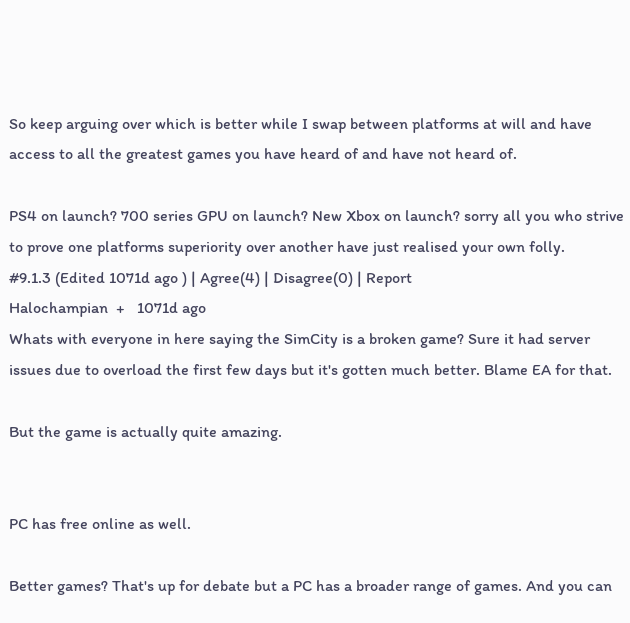So keep arguing over which is better while I swap between platforms at will and have access to all the greatest games you have heard of and have not heard of.

PS4 on launch? 700 series GPU on launch? New Xbox on launch? sorry all you who strive to prove one platforms superiority over another have just realised your own folly.
#9.1.3 (Edited 1071d ago ) | Agree(4) | Disagree(0) | Report
Halochampian  +   1071d ago
Whats with everyone in here saying the SimCity is a broken game? Sure it had server issues due to overload the first few days but it's gotten much better. Blame EA for that.

But the game is actually quite amazing.


PC has free online as well.

Better games? That's up for debate but a PC has a broader range of games. And you can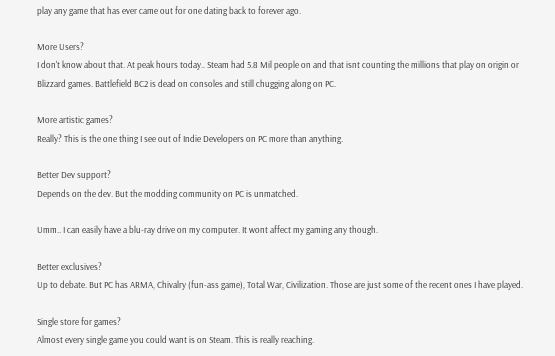play any game that has ever came out for one dating back to forever ago.

More Users?
I don't know about that. At peak hours today.. Steam had 5.8 Mil people on and that isnt counting the millions that play on origin or Blizzard games. Battlefield BC2 is dead on consoles and still chugging along on PC.

More artistic games?
Really? This is the one thing I see out of Indie Developers on PC more than anything.

Better Dev support?
Depends on the dev. But the modding community on PC is unmatched.

Umm.. I can easily have a blu-ray drive on my computer. It wont affect my gaming any though.

Better exclusives?
Up to debate. But PC has ARMA, Chivalry (fun-ass game), Total War, Civilization. Those are just some of the recent ones I have played.

Single store for games?
Almost every single game you could want is on Steam. This is really reaching.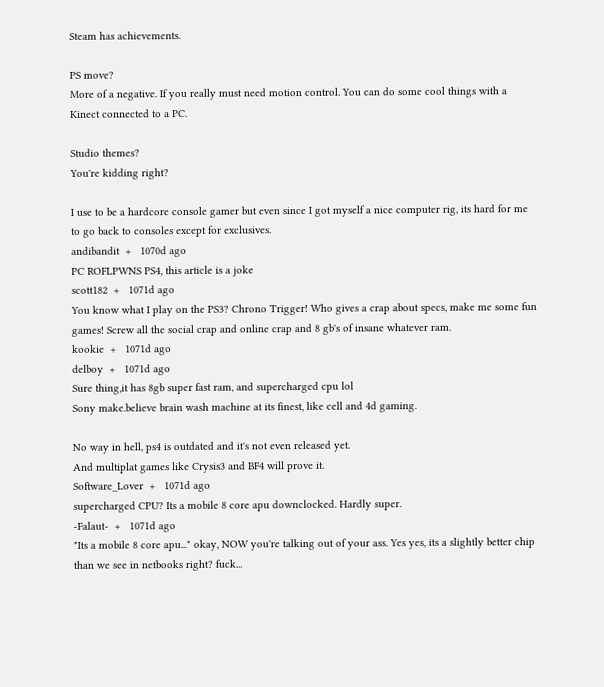Steam has achievements.

PS move?
More of a negative. If you really must need motion control. You can do some cool things with a Kinect connected to a PC.

Studio themes?
You're kidding right?

I use to be a hardcore console gamer but even since I got myself a nice computer rig, its hard for me to go back to consoles except for exclusives.
andibandit  +   1070d ago
PC ROFLPWNS PS4, this article is a joke
scott182  +   1071d ago
You know what I play on the PS3? Chrono Trigger! Who gives a crap about specs, make me some fun games! Screw all the social crap and online crap and 8 gb's of insane whatever ram.
kookie  +   1071d ago
delboy  +   1071d ago
Sure thing,it has 8gb super fast ram, and supercharged cpu lol
Sony make.believe brain wash machine at its finest, like cell and 4d gaming.

No way in hell, ps4 is outdated and it's not even released yet.
And multiplat games like Crysis3 and BF4 will prove it.
Software_Lover  +   1071d ago
supercharged CPU? Its a mobile 8 core apu downclocked. Hardly super.
-Falaut-  +   1071d ago
"Its a mobile 8 core apu..." okay, NOW you're talking out of your ass. Yes yes, its a slightly better chip than we see in netbooks right? fuck...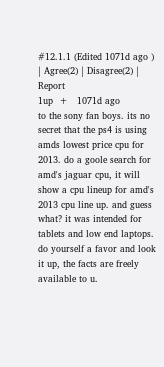#12.1.1 (Edited 1071d ago ) | Agree(2) | Disagree(2) | Report
1up  +   1071d ago
to the sony fan boys. its no secret that the ps4 is using amds lowest price cpu for 2013. do a goole search for amd's jaguar cpu, it will show a cpu lineup for amd's 2013 cpu line up. and guess what? it was intended for tablets and low end laptops. do yourself a favor and look it up, the facts are freely available to u.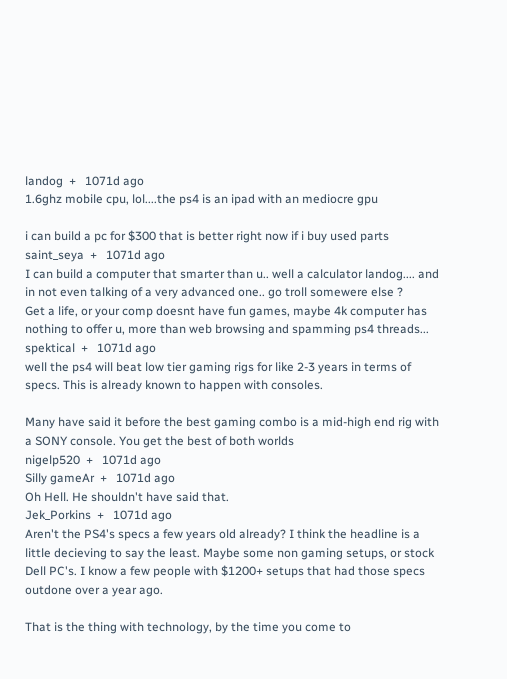landog  +   1071d ago
1.6ghz mobile cpu, lol....the ps4 is an ipad with an mediocre gpu

i can build a pc for $300 that is better right now if i buy used parts
saint_seya  +   1071d ago
I can build a computer that smarter than u.. well a calculator landog.... and in not even talking of a very advanced one.. go troll somewere else ?
Get a life, or your comp doesnt have fun games, maybe 4k computer has nothing to offer u, more than web browsing and spamming ps4 threads...
spektical  +   1071d ago
well the ps4 will beat low tier gaming rigs for like 2-3 years in terms of specs. This is already known to happen with consoles.

Many have said it before the best gaming combo is a mid-high end rig with a SONY console. You get the best of both worlds
nigelp520  +   1071d ago
Silly gameAr  +   1071d ago
Oh Hell. He shouldn't have said that.
Jek_Porkins  +   1071d ago
Aren't the PS4's specs a few years old already? I think the headline is a little decieving to say the least. Maybe some non gaming setups, or stock Dell PC's. I know a few people with $1200+ setups that had those specs outdone over a year ago.

That is the thing with technology, by the time you come to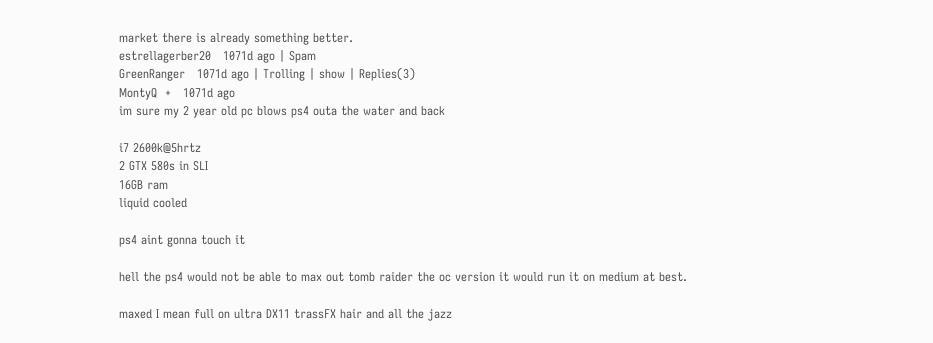market there is already something better.
estrellagerber20   1071d ago | Spam
GreenRanger   1071d ago | Trolling | show | Replies(3)
MontyQ  +   1071d ago
im sure my 2 year old pc blows ps4 outa the water and back

i7 2600k@5hrtz
2 GTX 580s in SLI
16GB ram
liquid cooled

ps4 aint gonna touch it

hell the ps4 would not be able to max out tomb raider the oc version it would run it on medium at best.

maxed I mean full on ultra DX11 trassFX hair and all the jazz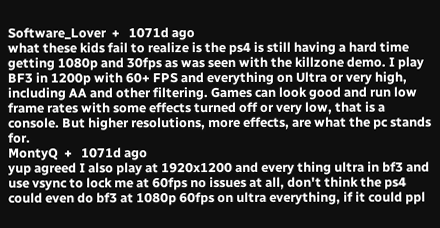Software_Lover  +   1071d ago
what these kids fail to realize is the ps4 is still having a hard time getting 1080p and 30fps as was seen with the killzone demo. I play BF3 in 1200p with 60+ FPS and everything on Ultra or very high, including AA and other filtering. Games can look good and run low frame rates with some effects turned off or very low, that is a console. But higher resolutions, more effects, are what the pc stands for.
MontyQ  +   1071d ago
yup agreed I also play at 1920x1200 and every thing ultra in bf3 and use vsync to lock me at 60fps no issues at all, don't think the ps4 could even do bf3 at 1080p 60fps on ultra everything, if it could ppl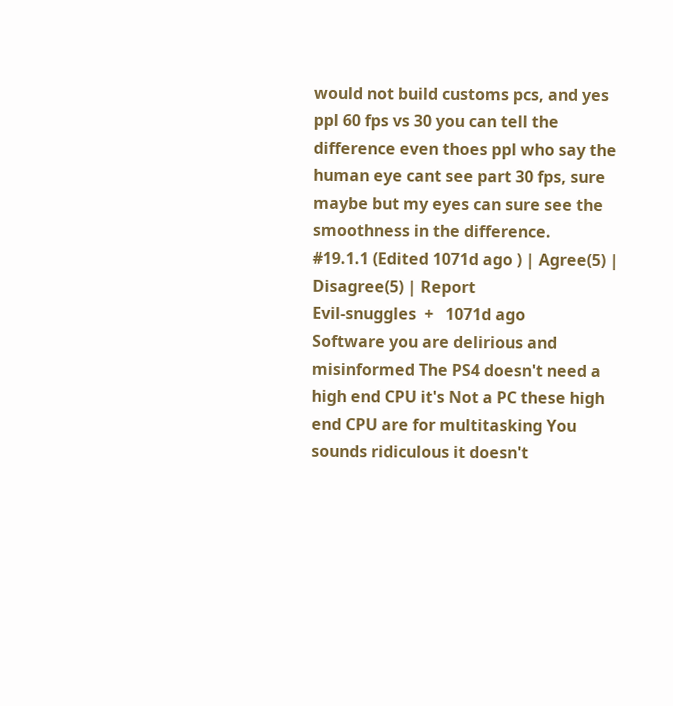would not build customs pcs, and yes ppl 60 fps vs 30 you can tell the difference even thoes ppl who say the human eye cant see part 30 fps, sure maybe but my eyes can sure see the smoothness in the difference.
#19.1.1 (Edited 1071d ago ) | Agree(5) | Disagree(5) | Report
Evil-snuggles  +   1071d ago
Software you are delirious and misinformed The PS4 doesn't need a high end CPU it's Not a PC these high end CPU are for multitasking You sounds ridiculous it doesn't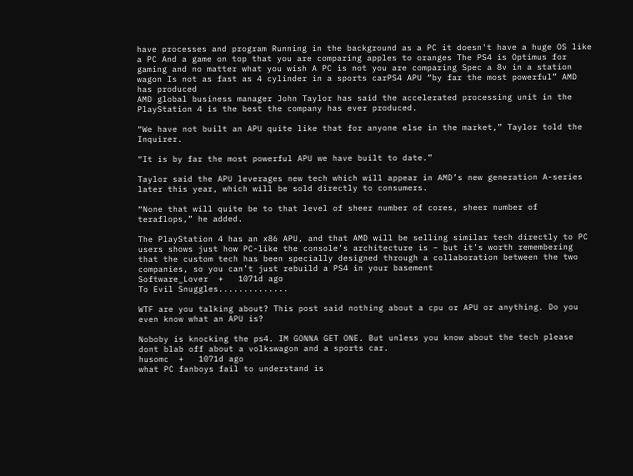have processes and program Running in the background as a PC it doesn't have a huge OS like a PC And a game on top that you are comparing apples to oranges The PS4 is Optimus for gaming and no matter what you wish A PC is not you are comparing Spec a 8v in a station wagon Is not as fast as 4 cylinder in a sports carPS4 APU “by far the most powerful” AMD has produced
AMD global business manager John Taylor has said the accelerated processing unit in the PlayStation 4 is the best the company has ever produced.

“We have not built an APU quite like that for anyone else in the market,” Taylor told the Inquirer.

“It is by far the most powerful APU we have built to date.”

Taylor said the APU leverages new tech which will appear in AMD’s new generation A-series later this year, which will be sold directly to consumers.

“None that will quite be to that level of sheer number of cores, sheer number of teraflops,” he added.

The PlayStation 4 has an x86 APU, and that AMD will be selling similar tech directly to PC users shows just how PC-like the console’s architecture is – but it’s worth remembering that the custom tech has been specially designed through a collaboration between the two companies, so you can’t just rebuild a PS4 in your basement
Software_Lover  +   1071d ago
To Evil Snuggles..............

WTF are you talking about? This post said nothing about a cpu or APU or anything. Do you even know what an APU is?

Noboby is knocking the ps4. IM GONNA GET ONE. But unless you know about the tech please dont blab off about a volkswagon and a sports car.
husomc  +   1071d ago
what PC fanboys fail to understand is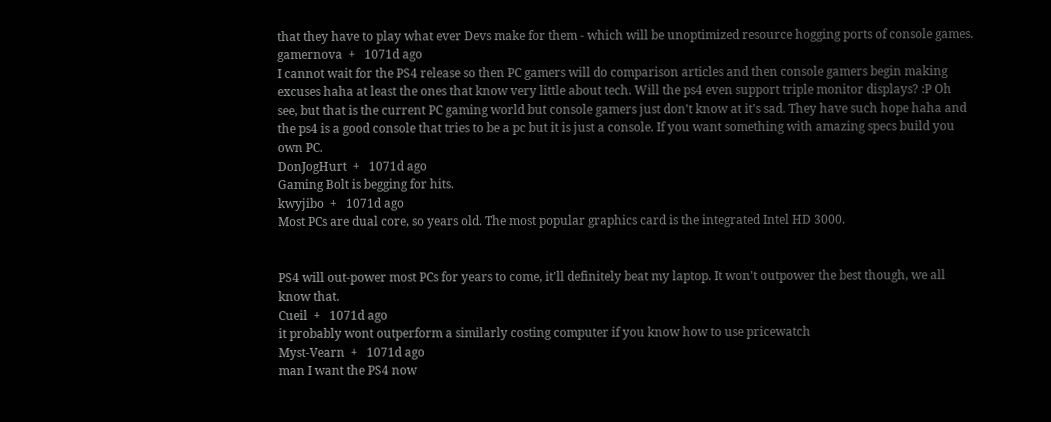that they have to play what ever Devs make for them - which will be unoptimized resource hogging ports of console games.
gamernova  +   1071d ago
I cannot wait for the PS4 release so then PC gamers will do comparison articles and then console gamers begin making excuses haha at least the ones that know very little about tech. Will the ps4 even support triple monitor displays? :P Oh see, but that is the current PC gaming world but console gamers just don't know at it's sad. They have such hope haha and the ps4 is a good console that tries to be a pc but it is just a console. If you want something with amazing specs build you own PC.
DonJogHurt  +   1071d ago
Gaming Bolt is begging for hits.
kwyjibo  +   1071d ago
Most PCs are dual core, so years old. The most popular graphics card is the integrated Intel HD 3000.


PS4 will out-power most PCs for years to come, it'll definitely beat my laptop. It won't outpower the best though, we all know that.
Cueil  +   1071d ago
it probably wont outperform a similarly costing computer if you know how to use pricewatch
Myst-Vearn  +   1071d ago
man I want the PS4 now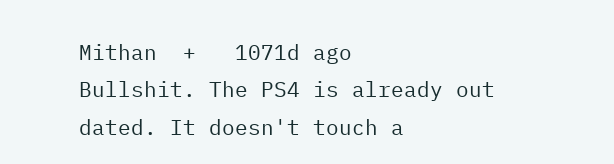Mithan  +   1071d ago
Bullshit. The PS4 is already out dated. It doesn't touch a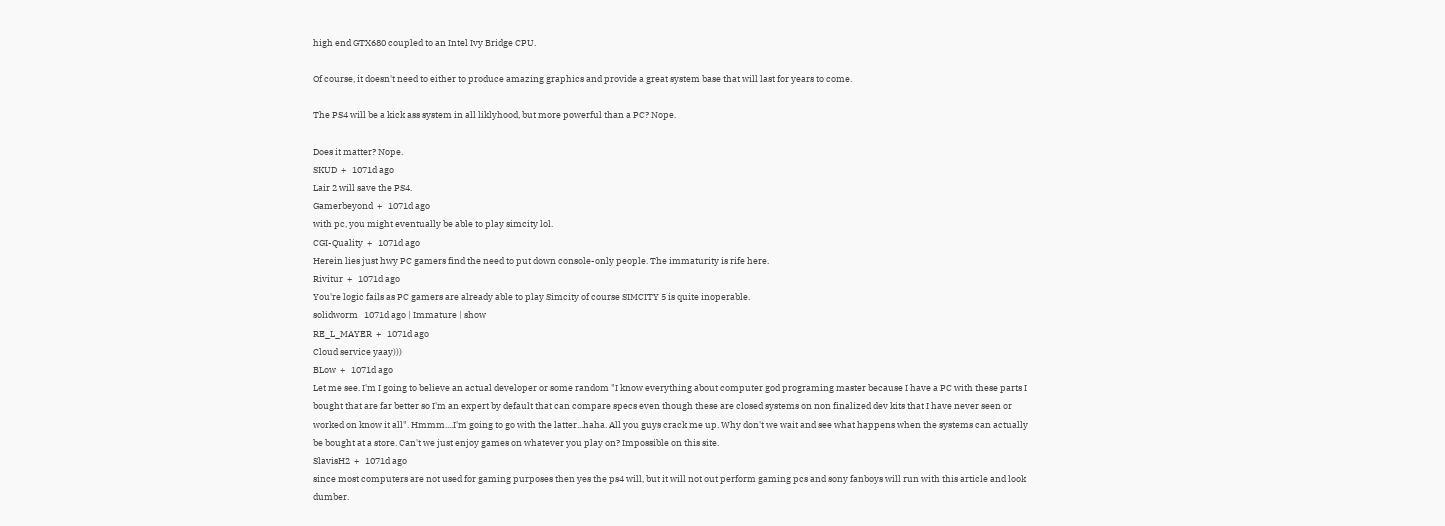high end GTX680 coupled to an Intel Ivy Bridge CPU.

Of course, it doesn't need to either to produce amazing graphics and provide a great system base that will last for years to come.

The PS4 will be a kick ass system in all liklyhood, but more powerful than a PC? Nope.

Does it matter? Nope.
SKUD  +   1071d ago
Lair 2 will save the PS4.
Gamerbeyond  +   1071d ago
with pc, you might eventually be able to play simcity lol.
CGI-Quality  +   1071d ago
Herein lies just hwy PC gamers find the need to put down console-only people. The immaturity is rife here.
Rivitur  +   1071d ago
You're logic fails as PC gamers are already able to play Simcity of course SIMCITY 5 is quite inoperable.
solidworm   1071d ago | Immature | show
RE_L_MAYER  +   1071d ago
Cloud service yaay)))
BLow  +   1071d ago
Let me see. I'm I going to believe an actual developer or some random "I know everything about computer god programing master because I have a PC with these parts I bought that are far better so I'm an expert by default that can compare specs even though these are closed systems on non finalized dev kits that I have never seen or worked on know it all". Hmmm....I'm going to go with the latter...haha. All you guys crack me up. Why don't we wait and see what happens when the systems can actually be bought at a store. Can't we just enjoy games on whatever you play on? Impossible on this site.
SlavisH2  +   1071d ago
since most computers are not used for gaming purposes then yes the ps4 will, but it will not out perform gaming pcs and sony fanboys will run with this article and look dumber.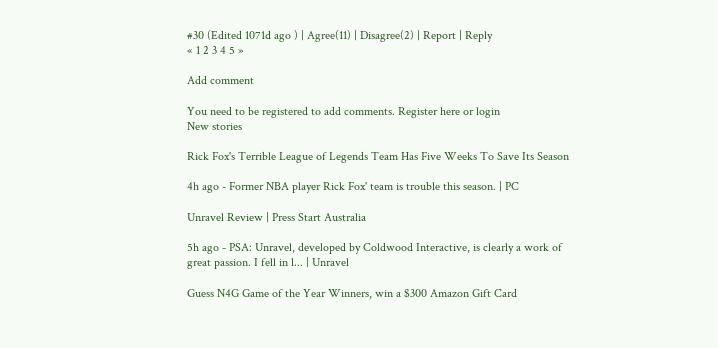#30 (Edited 1071d ago ) | Agree(11) | Disagree(2) | Report | Reply
« 1 2 3 4 5 »

Add comment

You need to be registered to add comments. Register here or login
New stories

Rick Fox's Terrible League of Legends Team Has Five Weeks To Save Its Season

4h ago - Former NBA player Rick Fox' team is trouble this season. | PC

Unravel Review | Press Start Australia

5h ago - PSA: Unravel, developed by Coldwood Interactive, is clearly a work of great passion. I fell in l... | Unravel

Guess N4G Game of the Year Winners, win a $300 Amazon Gift Card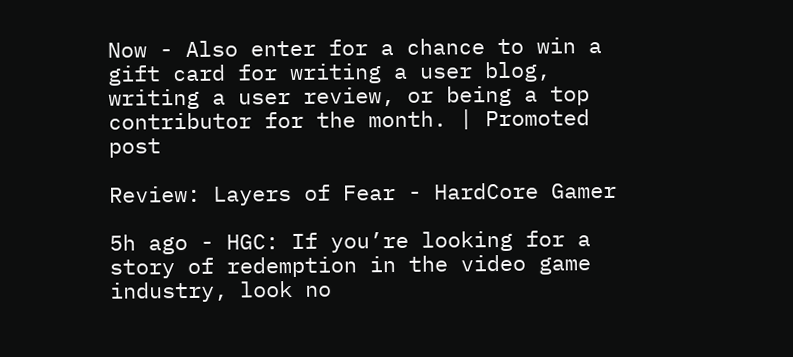Now - Also enter for a chance to win a gift card for writing a user blog, writing a user review, or being a top contributor for the month. | Promoted post

Review: Layers of Fear - HardCore Gamer

5h ago - HGC: If you’re looking for a story of redemption in the video game industry, look no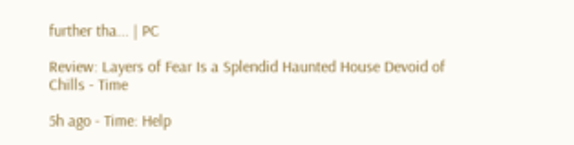further tha... | PC

Review: Layers of Fear Is a Splendid Haunted House Devoid of Chills - Time

5h ago - Time: Help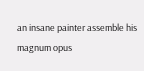an insane painter assemble his magnum opus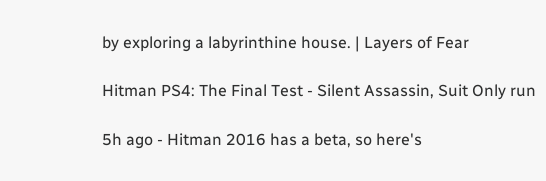by exploring a labyrinthine house. | Layers of Fear

Hitman PS4: The Final Test - Silent Assassin, Suit Only run

5h ago - Hitman 2016 has a beta, so here's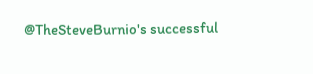@TheSteveBurnio's successful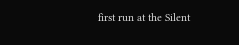first run at the Silent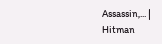Assassin,... | Hitman